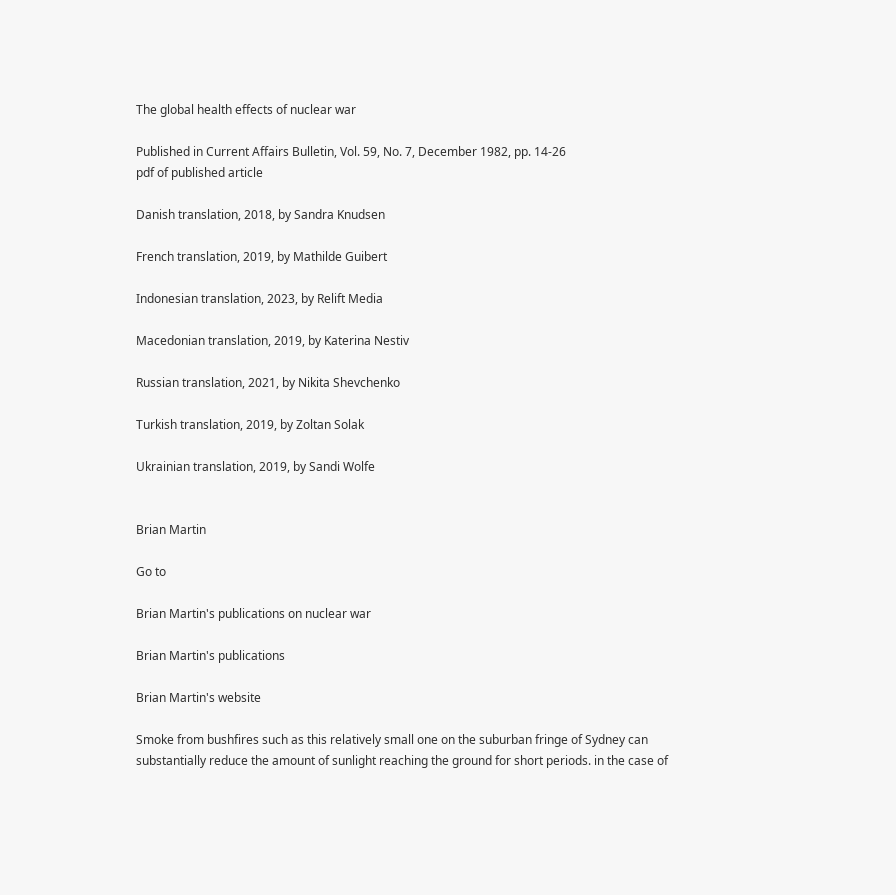The global health effects of nuclear war

Published in Current Affairs Bulletin, Vol. 59, No. 7, December 1982, pp. 14-26
pdf of published article

Danish translation, 2018, by Sandra Knudsen

French translation, 2019, by Mathilde Guibert

Indonesian translation, 2023, by Relift Media

Macedonian translation, 2019, by Katerina Nestiv

Russian translation, 2021, by Nikita Shevchenko

Turkish translation, 2019, by Zoltan Solak

Ukrainian translation, 2019, by Sandi Wolfe


Brian Martin

Go to

Brian Martin's publications on nuclear war

Brian Martin's publications

Brian Martin's website

Smoke from bushfires such as this relatively small one on the suburban fringe of Sydney can substantially reduce the amount of sunlight reaching the ground for short periods. in the case of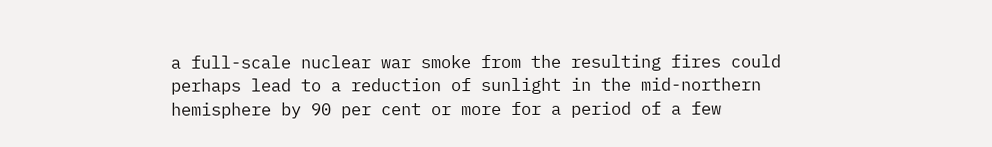a full-scale nuclear war smoke from the resulting fires could perhaps lead to a reduction of sunlight in the mid-northern hemisphere by 90 per cent or more for a period of a few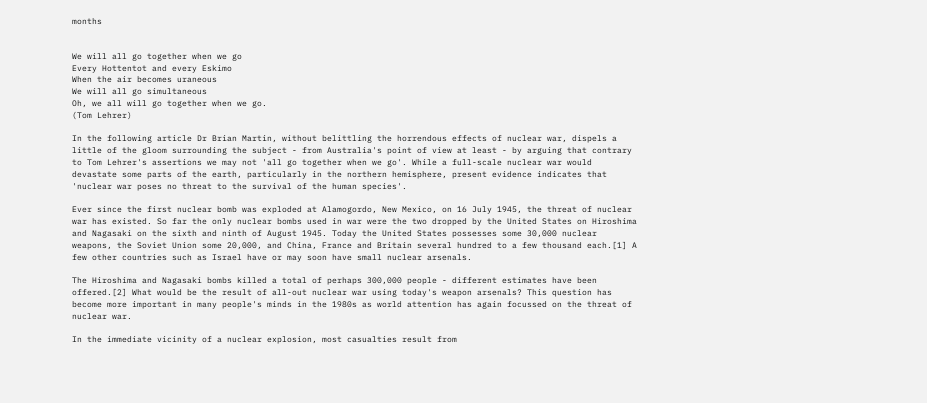months


We will all go together when we go
Every Hottentot and every Eskimo
When the air becomes uraneous
We will all go simultaneous
Oh, we all will go together when we go.
(Tom Lehrer)

In the following article Dr Brian Martin, without belittling the horrendous effects of nuclear war, dispels a little of the gloom surrounding the subject - from Australia's point of view at least - by arguing that contrary to Tom Lehrer's assertions we may not 'all go together when we go'. While a full-scale nuclear war would devastate some parts of the earth, particularly in the northern hemisphere, present evidence indicates that 'nuclear war poses no threat to the survival of the human species'.

Ever since the first nuclear bomb was exploded at Alamogordo, New Mexico, on 16 July 1945, the threat of nuclear war has existed. So far the only nuclear bombs used in war were the two dropped by the United States on Hiroshima and Nagasaki on the sixth and ninth of August 1945. Today the United States possesses some 30,000 nuclear weapons, the Soviet Union some 20,000, and China, France and Britain several hundred to a few thousand each.[1] A few other countries such as Israel have or may soon have small nuclear arsenals.

The Hiroshima and Nagasaki bombs killed a total of perhaps 300,000 people - different estimates have been offered.[2] What would be the result of all-out nuclear war using today's weapon arsenals? This question has become more important in many people's minds in the 1980s as world attention has again focussed on the threat of nuclear war.

In the immediate vicinity of a nuclear explosion, most casualties result from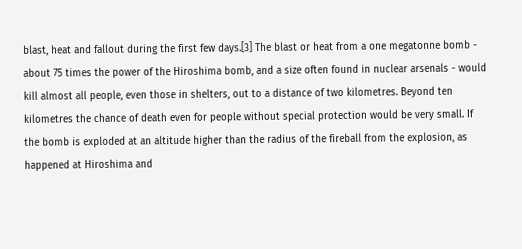blast, heat and fallout during the first few days.[3] The blast or heat from a one megatonne bomb - about 75 times the power of the Hiroshima bomb, and a size often found in nuclear arsenals - would kill almost all people, even those in shelters, out to a distance of two kilometres. Beyond ten kilometres the chance of death even for people without special protection would be very small. If the bomb is exploded at an altitude higher than the radius of the fireball from the explosion, as happened at Hiroshima and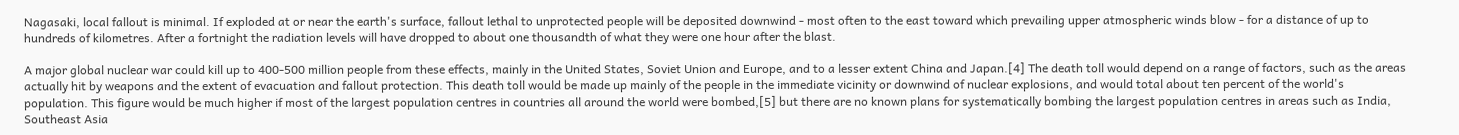Nagasaki, local fallout is minimal. If exploded at or near the earth's surface, fallout lethal to unprotected people will be deposited downwind - most often to the east toward which prevailing upper atmospheric winds blow - for a distance of up to hundreds of kilometres. After a fortnight the radiation levels will have dropped to about one thousandth of what they were one hour after the blast.

A major global nuclear war could kill up to 400-500 million people from these effects, mainly in the United States, Soviet Union and Europe, and to a lesser extent China and Japan.[4] The death toll would depend on a range of factors, such as the areas actually hit by weapons and the extent of evacuation and fallout protection. This death toll would be made up mainly of the people in the immediate vicinity or downwind of nuclear explosions, and would total about ten percent of the world's population. This figure would be much higher if most of the largest population centres in countries all around the world were bombed,[5] but there are no known plans for systematically bombing the largest population centres in areas such as India, Southeast Asia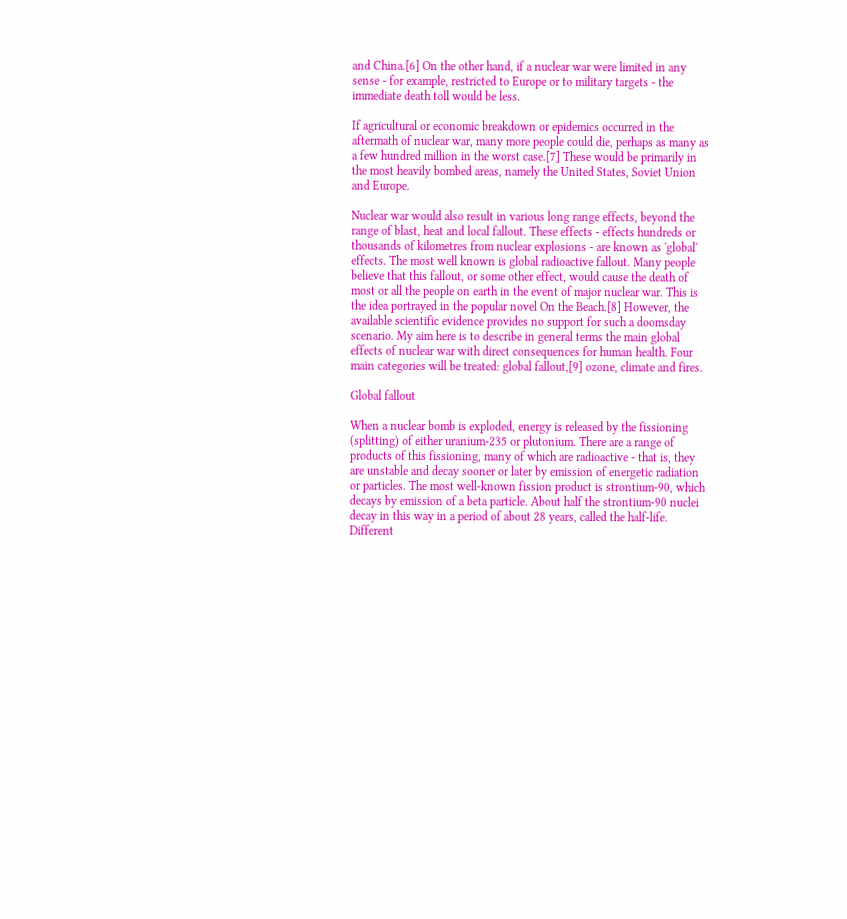and China.[6] On the other hand, if a nuclear war were limited in any sense - for example, restricted to Europe or to military targets - the immediate death toll would be less.

If agricultural or economic breakdown or epidemics occurred in the aftermath of nuclear war, many more people could die, perhaps as many as a few hundred million in the worst case.[7] These would be primarily in the most heavily bombed areas, namely the United States, Soviet Union and Europe.

Nuclear war would also result in various long range effects, beyond the range of blast, heat and local fallout. These effects - effects hundreds or thousands of kilometres from nuclear explosions - are known as 'global' effects. The most well known is global radioactive fallout. Many people believe that this fallout, or some other effect, would cause the death of most or all the people on earth in the event of major nuclear war. This is the idea portrayed in the popular novel On the Beach.[8] However, the available scientific evidence provides no support for such a doomsday scenario. My aim here is to describe in general terms the main global effects of nuclear war with direct consequences for human health. Four main categories will be treated: global fallout,[9] ozone, climate and fires.

Global fallout

When a nuclear bomb is exploded, energy is released by the fissioning (splitting) of either uranium-235 or plutonium. There are a range of products of this fissioning, many of which are radioactive - that is, they are unstable and decay sooner or later by emission of energetic radiation or particles. The most well-known fission product is strontium-90, which decays by emission of a beta particle. About half the strontium-90 nuclei decay in this way in a period of about 28 years, called the half-life. Different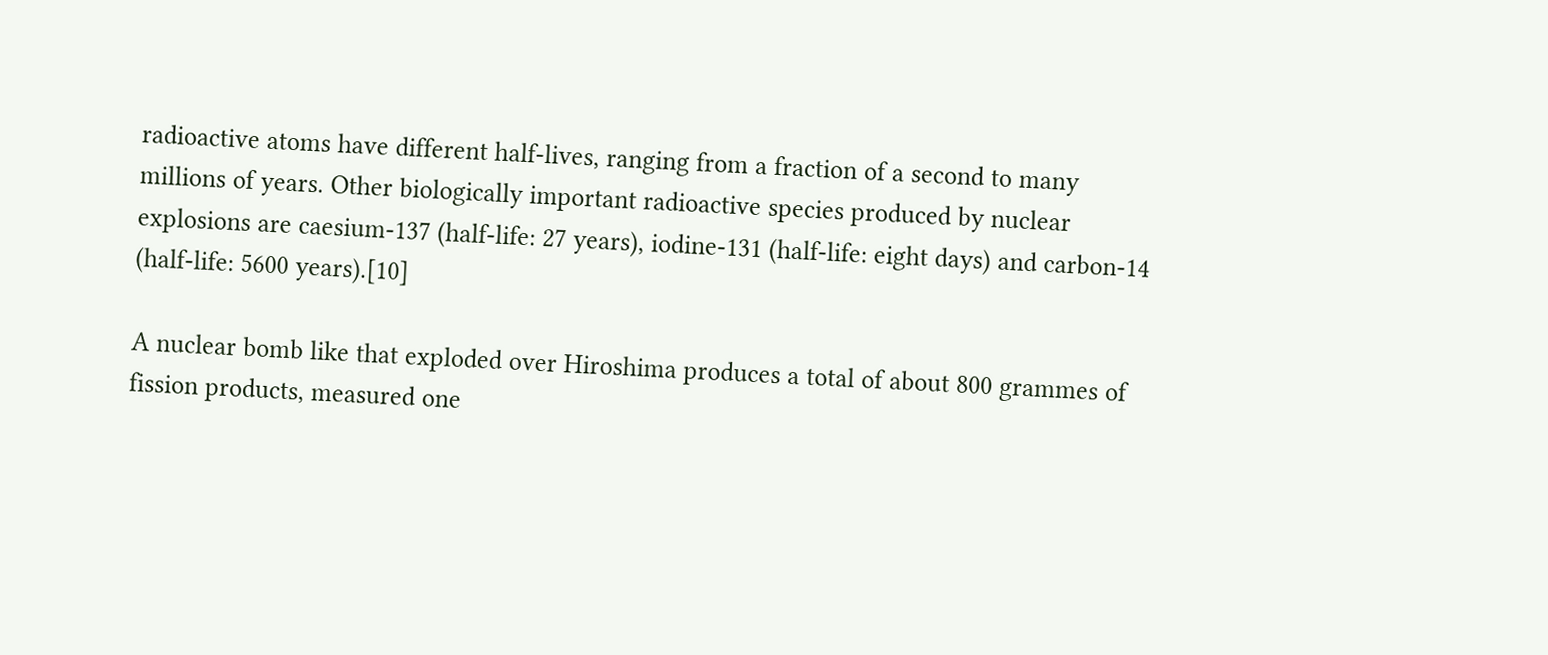radioactive atoms have different half-lives, ranging from a fraction of a second to many millions of years. Other biologically important radioactive species produced by nuclear explosions are caesium-137 (half-life: 27 years), iodine-131 (half-life: eight days) and carbon-14 (half-life: 5600 years).[10]

A nuclear bomb like that exploded over Hiroshima produces a total of about 800 grammes of fission products, measured one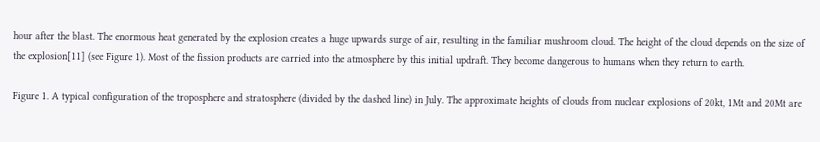hour after the blast. The enormous heat generated by the explosion creates a huge upwards surge of air, resulting in the familiar mushroom cloud. The height of the cloud depends on the size of the explosion[11] (see Figure 1). Most of the fission products are carried into the atmosphere by this initial updraft. They become dangerous to humans when they return to earth.

Figure 1. A typical configuration of the troposphere and stratosphere (divided by the dashed line) in July. The approximate heights of clouds from nuclear explosions of 20kt, 1Mt and 20Mt are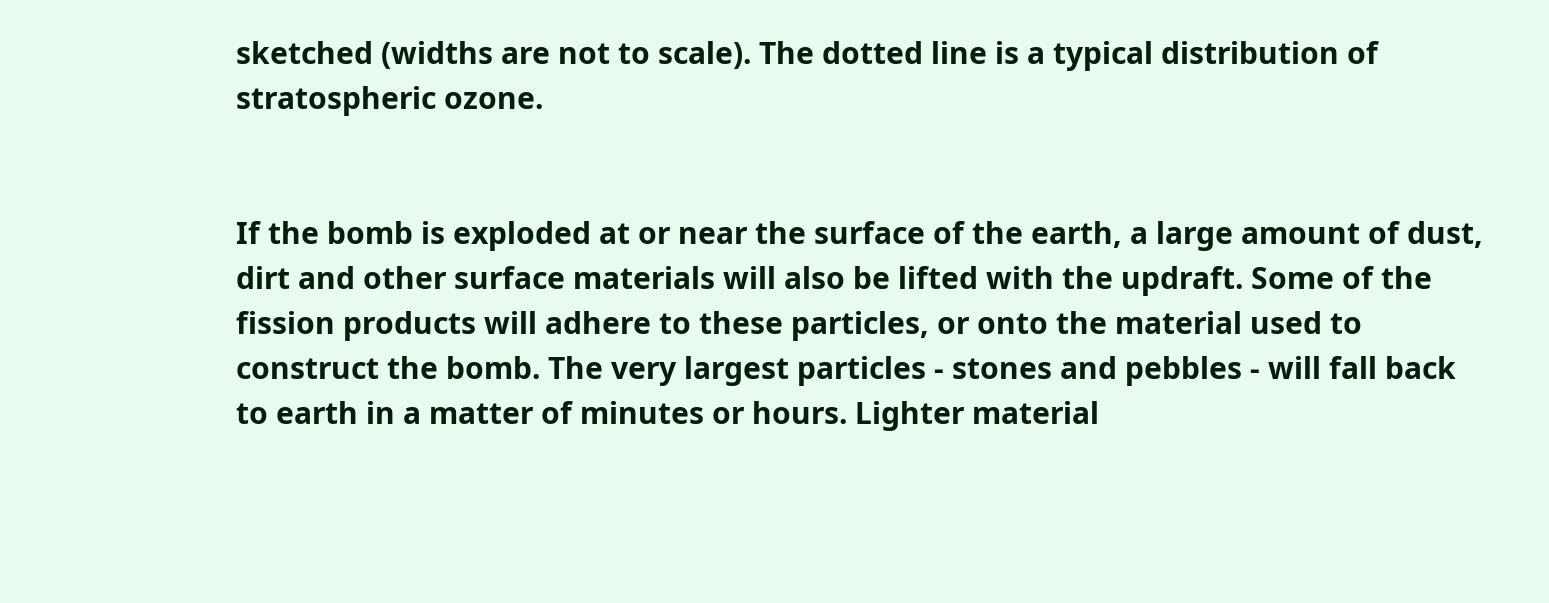sketched (widths are not to scale). The dotted line is a typical distribution of stratospheric ozone.


If the bomb is exploded at or near the surface of the earth, a large amount of dust, dirt and other surface materials will also be lifted with the updraft. Some of the fission products will adhere to these particles, or onto the material used to construct the bomb. The very largest particles - stones and pebbles - will fall back to earth in a matter of minutes or hours. Lighter material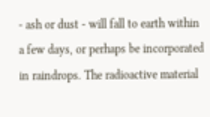- ash or dust - will fall to earth within a few days, or perhaps be incorporated in raindrops. The radioactive material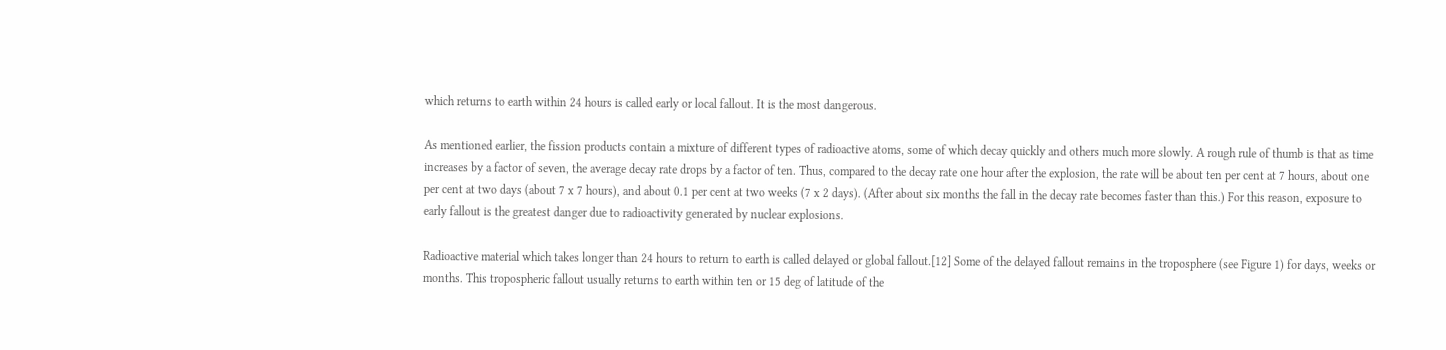which returns to earth within 24 hours is called early or local fallout. It is the most dangerous.

As mentioned earlier, the fission products contain a mixture of different types of radioactive atoms, some of which decay quickly and others much more slowly. A rough rule of thumb is that as time increases by a factor of seven, the average decay rate drops by a factor of ten. Thus, compared to the decay rate one hour after the explosion, the rate will be about ten per cent at 7 hours, about one per cent at two days (about 7 x 7 hours), and about 0.1 per cent at two weeks (7 x 2 days). (After about six months the fall in the decay rate becomes faster than this.) For this reason, exposure to early fallout is the greatest danger due to radioactivity generated by nuclear explosions.

Radioactive material which takes longer than 24 hours to return to earth is called delayed or global fallout.[12] Some of the delayed fallout remains in the troposphere (see Figure 1) for days, weeks or months. This tropospheric fallout usually returns to earth within ten or 15 deg of latitude of the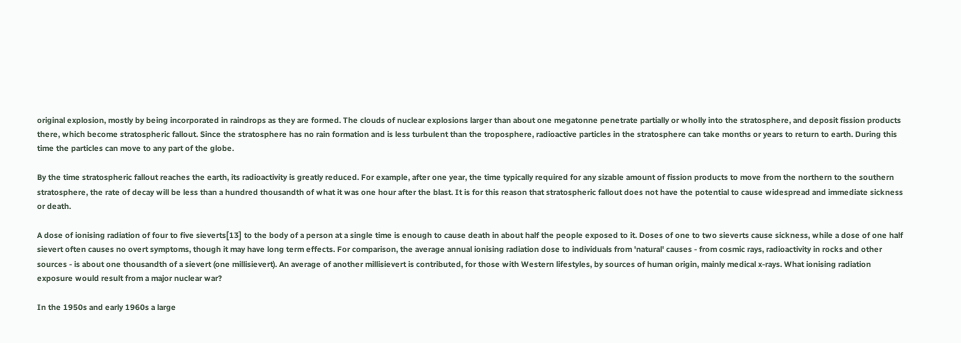original explosion, mostly by being incorporated in raindrops as they are formed. The clouds of nuclear explosions larger than about one megatonne penetrate partially or wholly into the stratosphere, and deposit fission products there, which become stratospheric fallout. Since the stratosphere has no rain formation and is less turbulent than the troposphere, radioactive particles in the stratosphere can take months or years to return to earth. During this time the particles can move to any part of the globe.

By the time stratospheric fallout reaches the earth, its radioactivity is greatly reduced. For example, after one year, the time typically required for any sizable amount of fission products to move from the northern to the southern stratosphere, the rate of decay will be less than a hundred thousandth of what it was one hour after the blast. It is for this reason that stratospheric fallout does not have the potential to cause widespread and immediate sickness or death.

A dose of ionising radiation of four to five sieverts[13] to the body of a person at a single time is enough to cause death in about half the people exposed to it. Doses of one to two sieverts cause sickness, while a dose of one half sievert often causes no overt symptoms, though it may have long term effects. For comparison, the average annual ionising radiation dose to individuals from 'natural' causes - from cosmic rays, radioactivity in rocks and other sources - is about one thousandth of a sievert (one millisievert). An average of another millisievert is contributed, for those with Western lifestyles, by sources of human origin, mainly medical x-rays. What ionising radiation exposure would result from a major nuclear war?

In the 1950s and early 1960s a large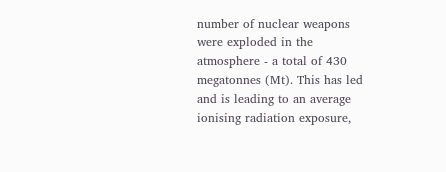number of nuclear weapons were exploded in the atmosphere - a total of 430 megatonnes (Mt). This has led and is leading to an average ionising radiation exposure,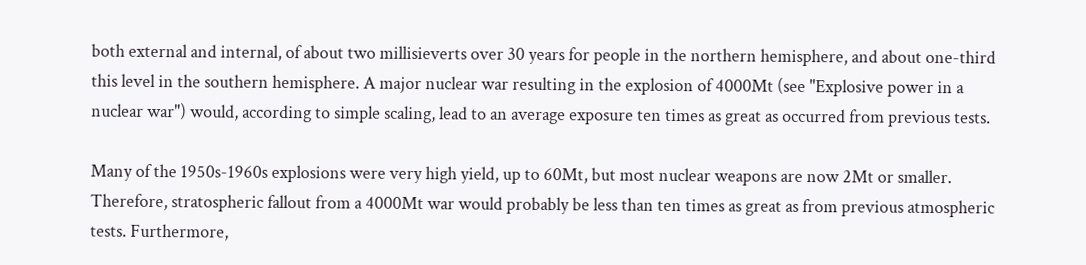both external and internal, of about two millisieverts over 30 years for people in the northern hemisphere, and about one-third this level in the southern hemisphere. A major nuclear war resulting in the explosion of 4000Mt (see "Explosive power in a nuclear war") would, according to simple scaling, lead to an average exposure ten times as great as occurred from previous tests.

Many of the 1950s-1960s explosions were very high yield, up to 60Mt, but most nuclear weapons are now 2Mt or smaller. Therefore, stratospheric fallout from a 4000Mt war would probably be less than ten times as great as from previous atmospheric tests. Furthermore,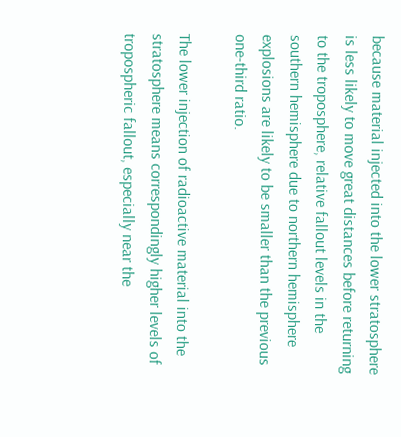because material injected into the lower stratosphere is less likely to move great distances before returning to the troposphere, relative fallout levels in the southern hemisphere due to northern hemisphere explosions are likely to be smaller than the previous one-third ratio.

The lower injection of radioactive material into the stratosphere means correspondingly higher levels of tropospheric fallout, especially near the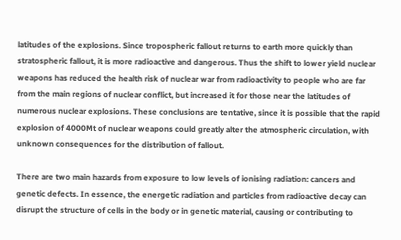latitudes of the explosions. Since tropospheric fallout returns to earth more quickly than stratospheric fallout, it is more radioactive and dangerous. Thus the shift to lower yield nuclear weapons has reduced the health risk of nuclear war from radioactivity to people who are far from the main regions of nuclear conflict, but increased it for those near the latitudes of numerous nuclear explosions. These conclusions are tentative, since it is possible that the rapid explosion of 4000Mt of nuclear weapons could greatly alter the atmospheric circulation, with unknown consequences for the distribution of fallout.

There are two main hazards from exposure to low levels of ionising radiation: cancers and genetic defects. In essence, the energetic radiation and particles from radioactive decay can disrupt the structure of cells in the body or in genetic material, causing or contributing to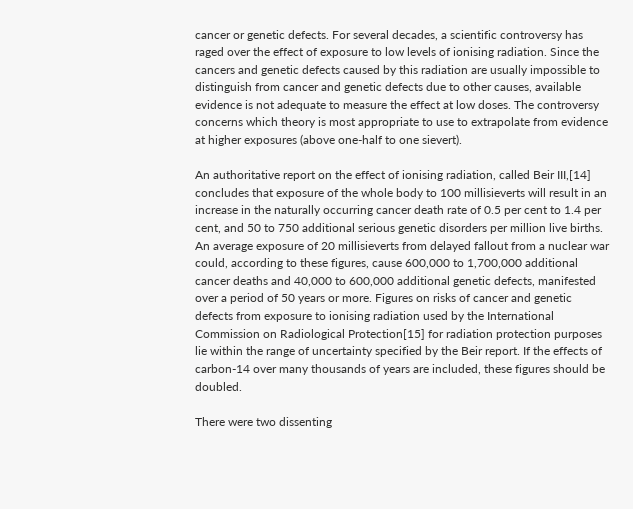cancer or genetic defects. For several decades, a scientific controversy has raged over the effect of exposure to low levels of ionising radiation. Since the cancers and genetic defects caused by this radiation are usually impossible to distinguish from cancer and genetic defects due to other causes, available evidence is not adequate to measure the effect at low doses. The controversy concerns which theory is most appropriate to use to extrapolate from evidence at higher exposures (above one-half to one sievert).

An authoritative report on the effect of ionising radiation, called Beir III,[14] concludes that exposure of the whole body to 100 millisieverts will result in an increase in the naturally occurring cancer death rate of 0.5 per cent to 1.4 per cent, and 50 to 750 additional serious genetic disorders per million live births. An average exposure of 20 millisieverts from delayed fallout from a nuclear war could, according to these figures, cause 600,000 to 1,700,000 additional cancer deaths and 40,000 to 600,000 additional genetic defects, manifested over a period of 50 years or more. Figures on risks of cancer and genetic defects from exposure to ionising radiation used by the International Commission on Radiological Protection[15] for radiation protection purposes lie within the range of uncertainty specified by the Beir report. If the effects of carbon-14 over many thousands of years are included, these figures should be doubled.

There were two dissenting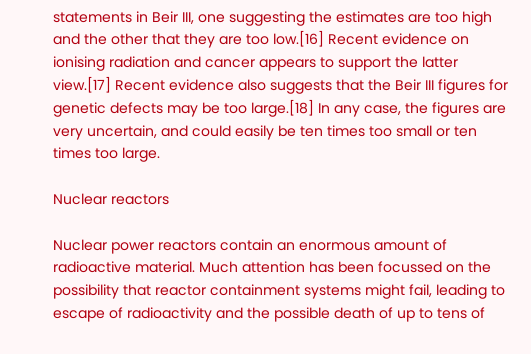statements in Beir III, one suggesting the estimates are too high and the other that they are too low.[16] Recent evidence on ionising radiation and cancer appears to support the latter view.[17] Recent evidence also suggests that the Beir III figures for genetic defects may be too large.[18] In any case, the figures are very uncertain, and could easily be ten times too small or ten times too large.

Nuclear reactors

Nuclear power reactors contain an enormous amount of radioactive material. Much attention has been focussed on the possibility that reactor containment systems might fail, leading to escape of radioactivity and the possible death of up to tens of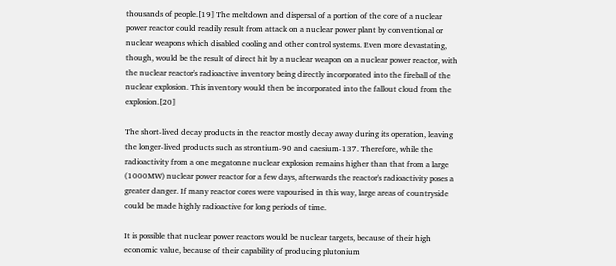thousands of people.[19] The meltdown and dispersal of a portion of the core of a nuclear power reactor could readily result from attack on a nuclear power plant by conventional or nuclear weapons which disabled cooling and other control systems. Even more devastating, though, would be the result of direct hit by a nuclear weapon on a nuclear power reactor, with the nuclear reactor's radioactive inventory being directly incorporated into the fireball of the nuclear explosion. This inventory would then be incorporated into the fallout cloud from the explosion.[20]

The short-lived decay products in the reactor mostly decay away during its operation, leaving the longer-lived products such as strontium-90 and caesium-137. Therefore, while the radioactivity from a one megatonne nuclear explosion remains higher than that from a large (1000MW) nuclear power reactor for a few days, afterwards the reactor's radioactivity poses a greater danger. If many reactor cores were vapourised in this way, large areas of countryside could be made highly radioactive for long periods of time.

It is possible that nuclear power reactors would be nuclear targets, because of their high economic value, because of their capability of producing plutonium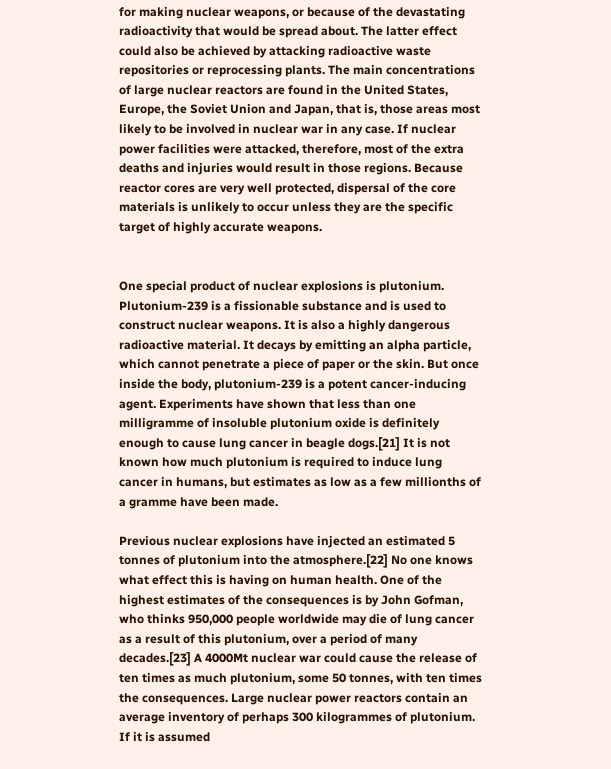for making nuclear weapons, or because of the devastating radioactivity that would be spread about. The latter effect could also be achieved by attacking radioactive waste repositories or reprocessing plants. The main concentrations of large nuclear reactors are found in the United States, Europe, the Soviet Union and Japan, that is, those areas most likely to be involved in nuclear war in any case. If nuclear power facilities were attacked, therefore, most of the extra deaths and injuries would result in those regions. Because reactor cores are very well protected, dispersal of the core materials is unlikely to occur unless they are the specific target of highly accurate weapons.


One special product of nuclear explosions is plutonium. Plutonium-239 is a fissionable substance and is used to construct nuclear weapons. It is also a highly dangerous radioactive material. It decays by emitting an alpha particle, which cannot penetrate a piece of paper or the skin. But once inside the body, plutonium-239 is a potent cancer-inducing agent. Experiments have shown that less than one milligramme of insoluble plutonium oxide is definitely enough to cause lung cancer in beagle dogs.[21] It is not known how much plutonium is required to induce lung cancer in humans, but estimates as low as a few millionths of a gramme have been made.

Previous nuclear explosions have injected an estimated 5 tonnes of plutonium into the atmosphere.[22] No one knows what effect this is having on human health. One of the highest estimates of the consequences is by John Gofman, who thinks 950,000 people worldwide may die of lung cancer as a result of this plutonium, over a period of many decades.[23] A 4000Mt nuclear war could cause the release of ten times as much plutonium, some 50 tonnes, with ten times the consequences. Large nuclear power reactors contain an average inventory of perhaps 300 kilogrammes of plutonium. If it is assumed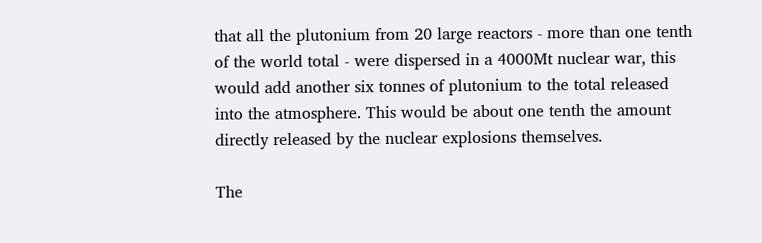that all the plutonium from 20 large reactors - more than one tenth of the world total - were dispersed in a 4000Mt nuclear war, this would add another six tonnes of plutonium to the total released into the atmosphere. This would be about one tenth the amount directly released by the nuclear explosions themselves.

The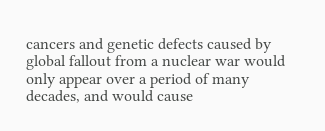cancers and genetic defects caused by global fallout from a nuclear war would only appear over a period of many decades, and would cause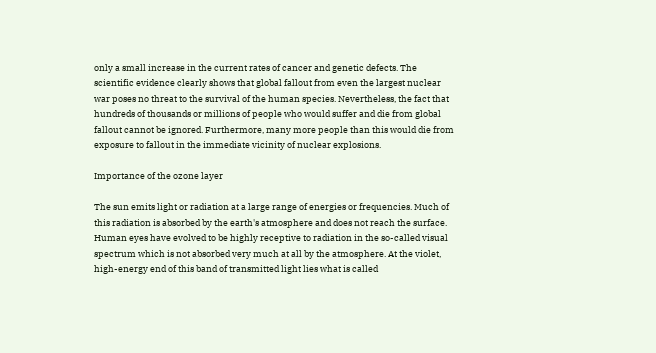only a small increase in the current rates of cancer and genetic defects. The scientific evidence clearly shows that global fallout from even the largest nuclear war poses no threat to the survival of the human species. Nevertheless, the fact that hundreds of thousands or millions of people who would suffer and die from global fallout cannot be ignored. Furthermore, many more people than this would die from exposure to fallout in the immediate vicinity of nuclear explosions.

Importance of the ozone layer

The sun emits light or radiation at a large range of energies or frequencies. Much of this radiation is absorbed by the earth's atmosphere and does not reach the surface. Human eyes have evolved to be highly receptive to radiation in the so-called visual spectrum which is not absorbed very much at all by the atmosphere. At the violet, high-energy end of this band of transmitted light lies what is called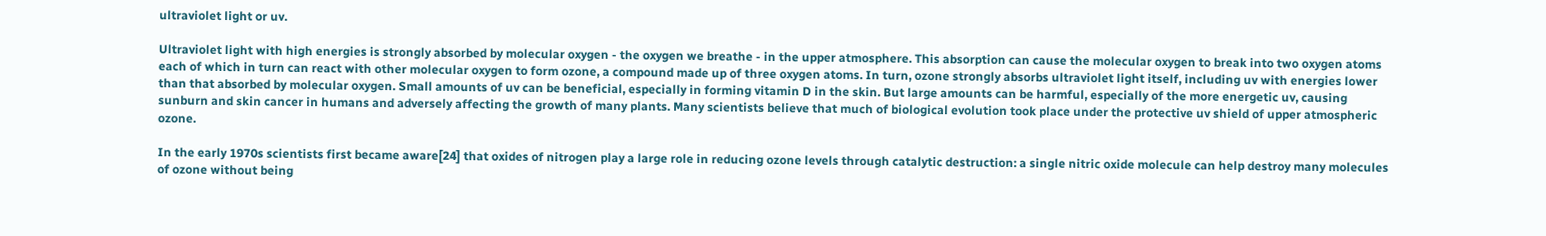ultraviolet light or uv.

Ultraviolet light with high energies is strongly absorbed by molecular oxygen - the oxygen we breathe - in the upper atmosphere. This absorption can cause the molecular oxygen to break into two oxygen atoms each of which in turn can react with other molecular oxygen to form ozone, a compound made up of three oxygen atoms. In turn, ozone strongly absorbs ultraviolet light itself, including uv with energies lower than that absorbed by molecular oxygen. Small amounts of uv can be beneficial, especially in forming vitamin D in the skin. But large amounts can be harmful, especially of the more energetic uv, causing sunburn and skin cancer in humans and adversely affecting the growth of many plants. Many scientists believe that much of biological evolution took place under the protective uv shield of upper atmospheric ozone.

In the early 1970s scientists first became aware[24] that oxides of nitrogen play a large role in reducing ozone levels through catalytic destruction: a single nitric oxide molecule can help destroy many molecules of ozone without being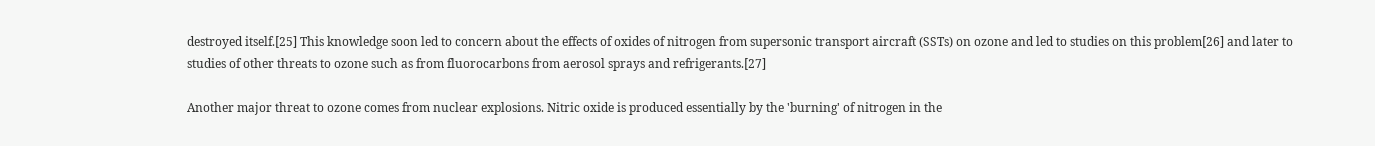destroyed itself.[25] This knowledge soon led to concern about the effects of oxides of nitrogen from supersonic transport aircraft (SSTs) on ozone and led to studies on this problem[26] and later to studies of other threats to ozone such as from fluorocarbons from aerosol sprays and refrigerants.[27]

Another major threat to ozone comes from nuclear explosions. Nitric oxide is produced essentially by the 'burning' of nitrogen in the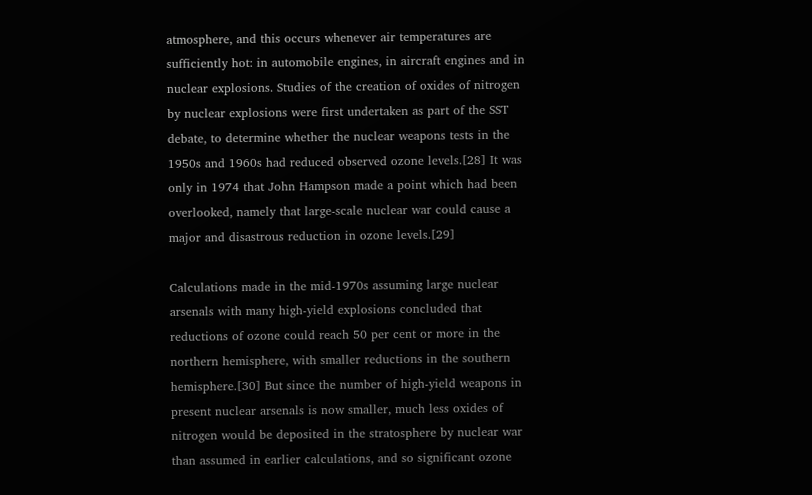atmosphere, and this occurs whenever air temperatures are sufficiently hot: in automobile engines, in aircraft engines and in nuclear explosions. Studies of the creation of oxides of nitrogen by nuclear explosions were first undertaken as part of the SST debate, to determine whether the nuclear weapons tests in the 1950s and 1960s had reduced observed ozone levels.[28] It was only in 1974 that John Hampson made a point which had been overlooked, namely that large-scale nuclear war could cause a major and disastrous reduction in ozone levels.[29]

Calculations made in the mid-1970s assuming large nuclear arsenals with many high-yield explosions concluded that reductions of ozone could reach 50 per cent or more in the northern hemisphere, with smaller reductions in the southern hemisphere.[30] But since the number of high-yield weapons in present nuclear arsenals is now smaller, much less oxides of nitrogen would be deposited in the stratosphere by nuclear war than assumed in earlier calculations, and so significant ozone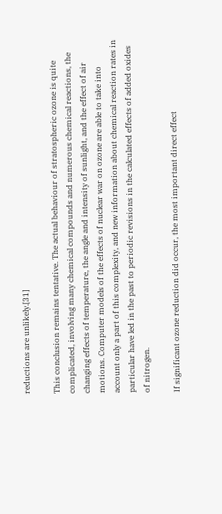reductions are unlikely.[31]

This conclusion remains tentative. The actual behaviour of stratospheric ozone is quite complicated, involving many chemical compounds and numerous chemical reactions, the changing effects of temperature, the angle and intensity of sunlight, and the effect of air motions. Computer models of the effects of nuclear war on ozone are able to take into account only a part of this complexity, and new information about chemical reaction rates in particular have led in the past to periodic revisions in the calculated effects of added oxides of nitrogen.

If significant ozone reduction did occur, the most important direct effect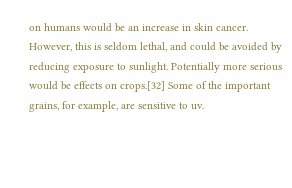on humans would be an increase in skin cancer. However, this is seldom lethal, and could be avoided by reducing exposure to sunlight. Potentially more serious would be effects on crops.[32] Some of the important grains, for example, are sensitive to uv.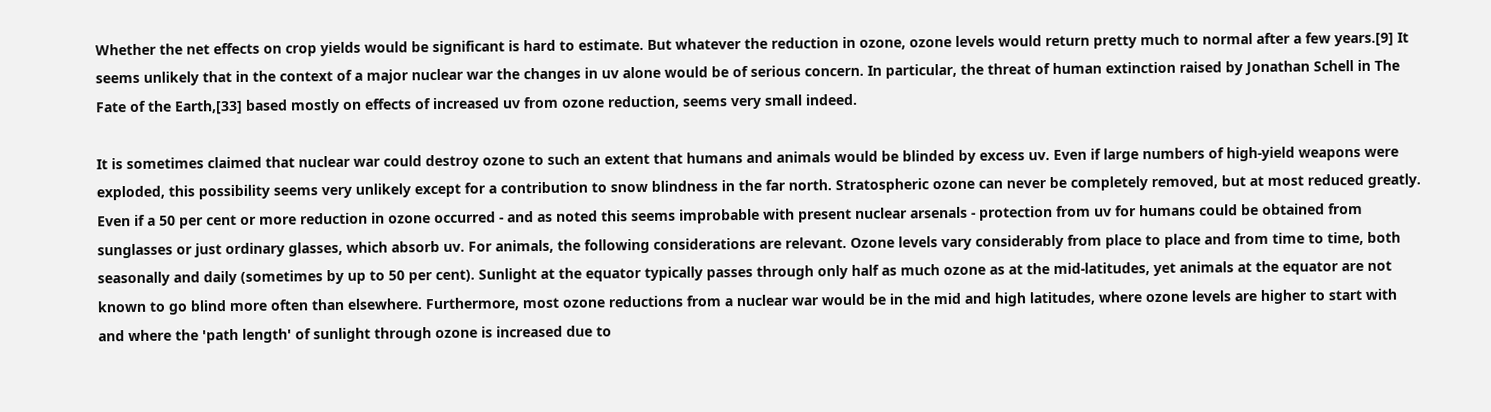Whether the net effects on crop yields would be significant is hard to estimate. But whatever the reduction in ozone, ozone levels would return pretty much to normal after a few years.[9] It seems unlikely that in the context of a major nuclear war the changes in uv alone would be of serious concern. In particular, the threat of human extinction raised by Jonathan Schell in The Fate of the Earth,[33] based mostly on effects of increased uv from ozone reduction, seems very small indeed.

It is sometimes claimed that nuclear war could destroy ozone to such an extent that humans and animals would be blinded by excess uv. Even if large numbers of high-yield weapons were exploded, this possibility seems very unlikely except for a contribution to snow blindness in the far north. Stratospheric ozone can never be completely removed, but at most reduced greatly. Even if a 50 per cent or more reduction in ozone occurred - and as noted this seems improbable with present nuclear arsenals - protection from uv for humans could be obtained from sunglasses or just ordinary glasses, which absorb uv. For animals, the following considerations are relevant. Ozone levels vary considerably from place to place and from time to time, both seasonally and daily (sometimes by up to 50 per cent). Sunlight at the equator typically passes through only half as much ozone as at the mid-latitudes, yet animals at the equator are not known to go blind more often than elsewhere. Furthermore, most ozone reductions from a nuclear war would be in the mid and high latitudes, where ozone levels are higher to start with and where the 'path length' of sunlight through ozone is increased due to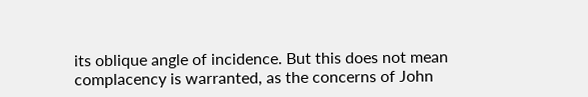its oblique angle of incidence. But this does not mean complacency is warranted, as the concerns of John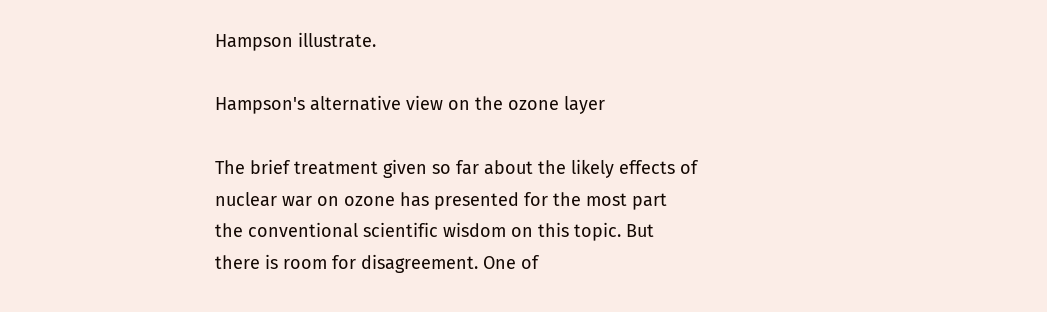Hampson illustrate.

Hampson's alternative view on the ozone layer

The brief treatment given so far about the likely effects of nuclear war on ozone has presented for the most part the conventional scientific wisdom on this topic. But there is room for disagreement. One of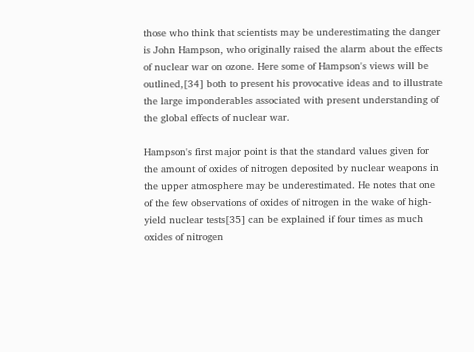those who think that scientists may be underestimating the danger is John Hampson, who originally raised the alarm about the effects of nuclear war on ozone. Here some of Hampson's views will be outlined,[34] both to present his provocative ideas and to illustrate the large imponderables associated with present understanding of the global effects of nuclear war.

Hampson's first major point is that the standard values given for the amount of oxides of nitrogen deposited by nuclear weapons in the upper atmosphere may be underestimated. He notes that one of the few observations of oxides of nitrogen in the wake of high-yield nuclear tests[35] can be explained if four times as much oxides of nitrogen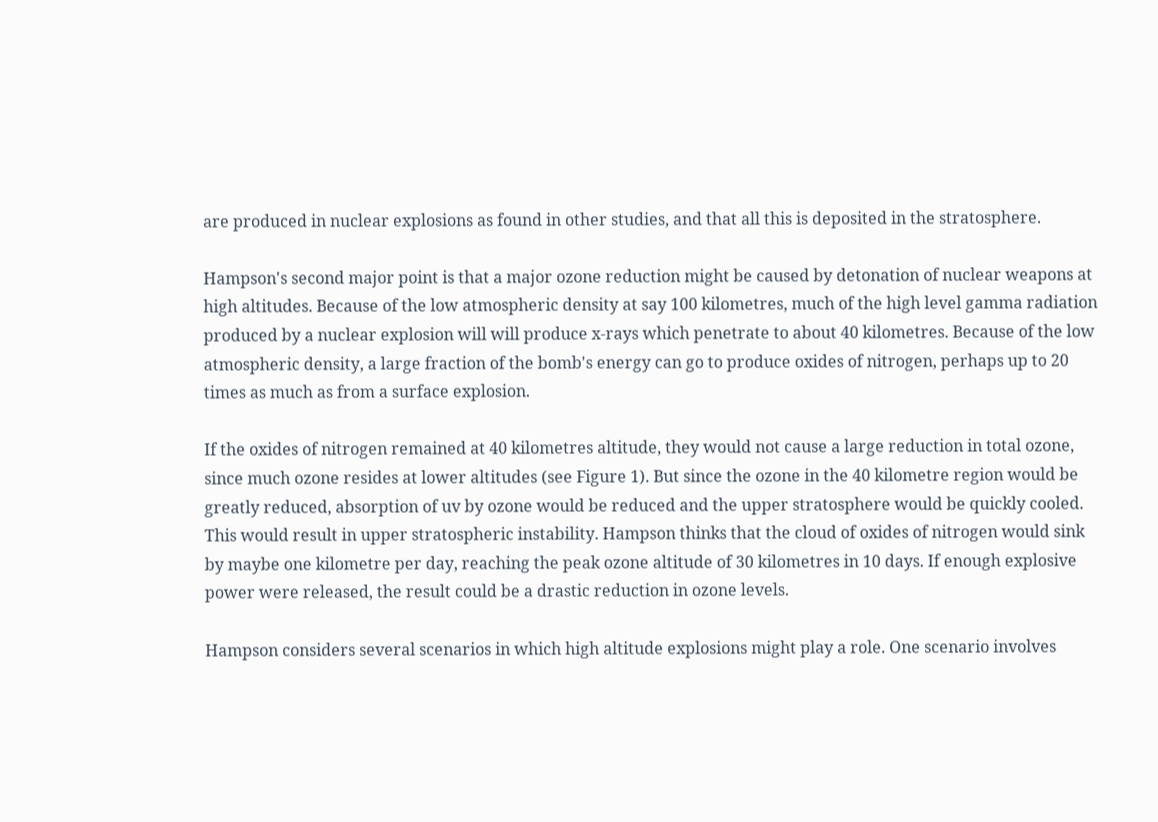are produced in nuclear explosions as found in other studies, and that all this is deposited in the stratosphere.

Hampson's second major point is that a major ozone reduction might be caused by detonation of nuclear weapons at high altitudes. Because of the low atmospheric density at say 100 kilometres, much of the high level gamma radiation produced by a nuclear explosion will will produce x-rays which penetrate to about 40 kilometres. Because of the low atmospheric density, a large fraction of the bomb's energy can go to produce oxides of nitrogen, perhaps up to 20 times as much as from a surface explosion.

If the oxides of nitrogen remained at 40 kilometres altitude, they would not cause a large reduction in total ozone, since much ozone resides at lower altitudes (see Figure 1). But since the ozone in the 40 kilometre region would be greatly reduced, absorption of uv by ozone would be reduced and the upper stratosphere would be quickly cooled. This would result in upper stratospheric instability. Hampson thinks that the cloud of oxides of nitrogen would sink by maybe one kilometre per day, reaching the peak ozone altitude of 30 kilometres in 10 days. If enough explosive power were released, the result could be a drastic reduction in ozone levels.

Hampson considers several scenarios in which high altitude explosions might play a role. One scenario involves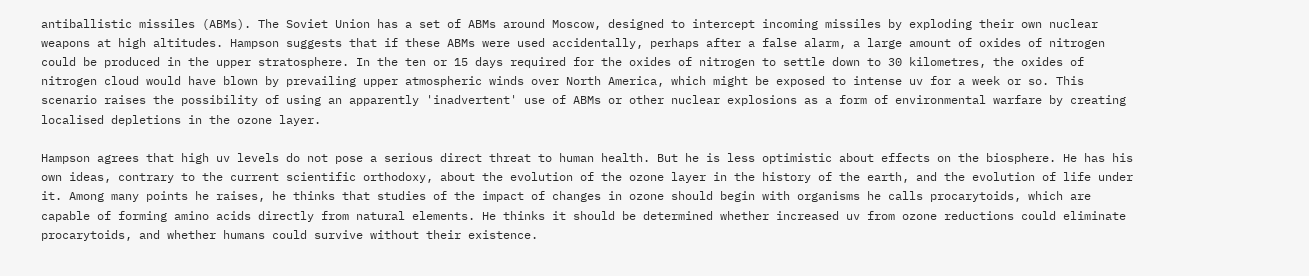antiballistic missiles (ABMs). The Soviet Union has a set of ABMs around Moscow, designed to intercept incoming missiles by exploding their own nuclear weapons at high altitudes. Hampson suggests that if these ABMs were used accidentally, perhaps after a false alarm, a large amount of oxides of nitrogen could be produced in the upper stratosphere. In the ten or 15 days required for the oxides of nitrogen to settle down to 30 kilometres, the oxides of nitrogen cloud would have blown by prevailing upper atmospheric winds over North America, which might be exposed to intense uv for a week or so. This scenario raises the possibility of using an apparently 'inadvertent' use of ABMs or other nuclear explosions as a form of environmental warfare by creating localised depletions in the ozone layer.

Hampson agrees that high uv levels do not pose a serious direct threat to human health. But he is less optimistic about effects on the biosphere. He has his own ideas, contrary to the current scientific orthodoxy, about the evolution of the ozone layer in the history of the earth, and the evolution of life under it. Among many points he raises, he thinks that studies of the impact of changes in ozone should begin with organisms he calls procarytoids, which are capable of forming amino acids directly from natural elements. He thinks it should be determined whether increased uv from ozone reductions could eliminate procarytoids, and whether humans could survive without their existence.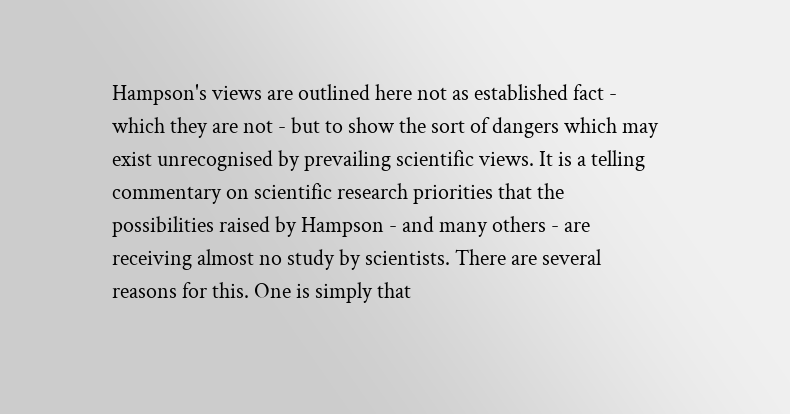Hampson's views are outlined here not as established fact - which they are not - but to show the sort of dangers which may exist unrecognised by prevailing scientific views. It is a telling commentary on scientific research priorities that the possibilities raised by Hampson - and many others - are receiving almost no study by scientists. There are several reasons for this. One is simply that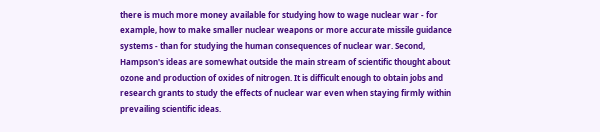there is much more money available for studying how to wage nuclear war - for example, how to make smaller nuclear weapons or more accurate missile guidance systems - than for studying the human consequences of nuclear war. Second, Hampson's ideas are somewhat outside the main stream of scientific thought about ozone and production of oxides of nitrogen. It is difficult enough to obtain jobs and research grants to study the effects of nuclear war even when staying firmly within prevailing scientific ideas.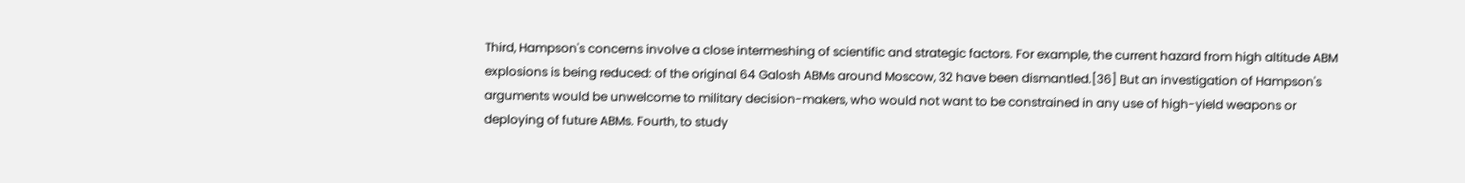Third, Hampson's concerns involve a close intermeshing of scientific and strategic factors. For example, the current hazard from high altitude ABM explosions is being reduced: of the original 64 Galosh ABMs around Moscow, 32 have been dismantled.[36] But an investigation of Hampson's arguments would be unwelcome to military decision-makers, who would not want to be constrained in any use of high-yield weapons or deploying of future ABMs. Fourth, to study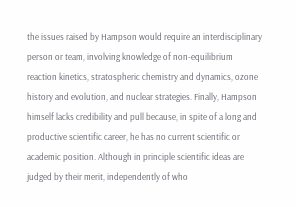the issues raised by Hampson would require an interdisciplinary person or team, involving knowledge of non-equilibrium reaction kinetics, stratospheric chemistry and dynamics, ozone history and evolution, and nuclear strategies. Finally, Hampson himself lacks credibility and pull because, in spite of a long and productive scientific career, he has no current scientific or academic position. Although in principle scientific ideas are judged by their merit, independently of who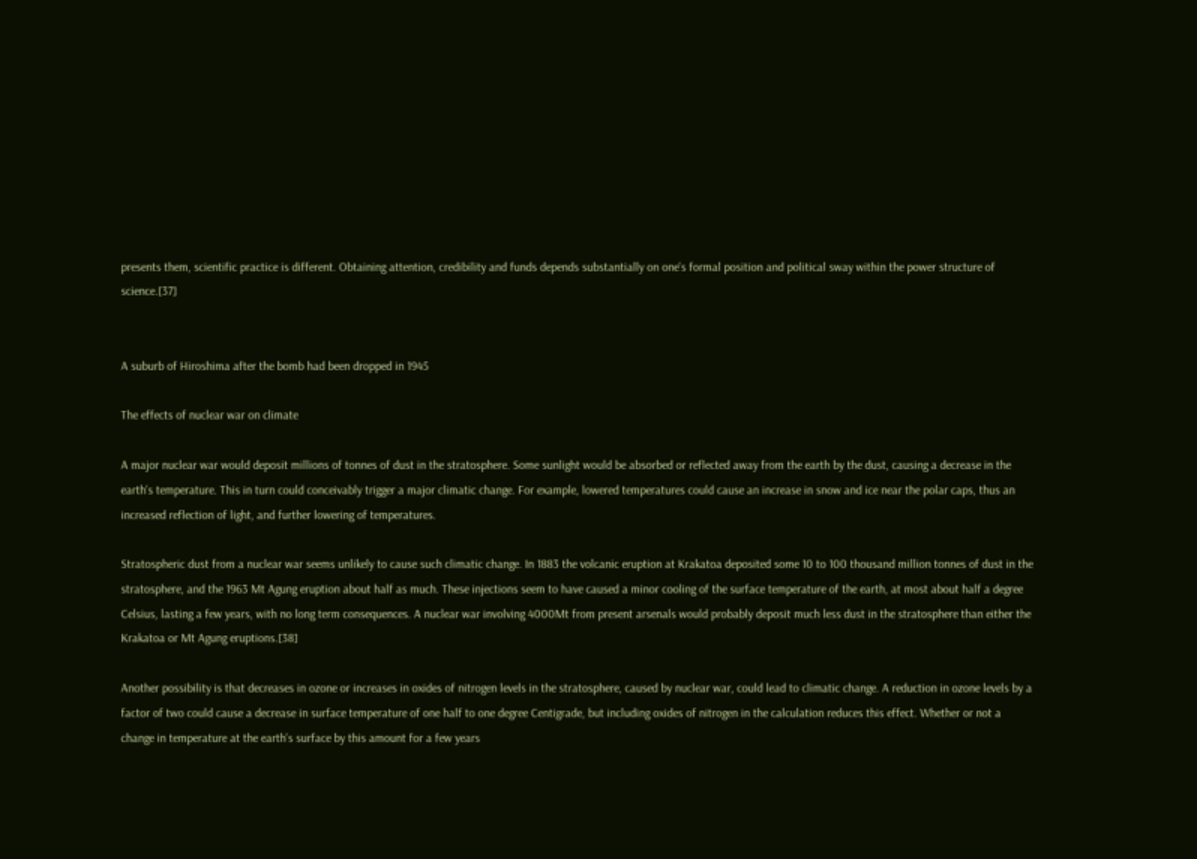presents them, scientific practice is different. Obtaining attention, credibility and funds depends substantially on one's formal position and political sway within the power structure of science.[37]


A suburb of Hiroshima after the bomb had been dropped in 1945

The effects of nuclear war on climate

A major nuclear war would deposit millions of tonnes of dust in the stratosphere. Some sunlight would be absorbed or reflected away from the earth by the dust, causing a decrease in the earth's temperature. This in turn could conceivably trigger a major climatic change. For example, lowered temperatures could cause an increase in snow and ice near the polar caps, thus an increased reflection of light, and further lowering of temperatures.

Stratospheric dust from a nuclear war seems unlikely to cause such climatic change. In 1883 the volcanic eruption at Krakatoa deposited some 10 to 100 thousand million tonnes of dust in the stratosphere, and the 1963 Mt Agung eruption about half as much. These injections seem to have caused a minor cooling of the surface temperature of the earth, at most about half a degree Celsius, lasting a few years, with no long term consequences. A nuclear war involving 4000Mt from present arsenals would probably deposit much less dust in the stratosphere than either the Krakatoa or Mt Agung eruptions.[38]

Another possibility is that decreases in ozone or increases in oxides of nitrogen levels in the stratosphere, caused by nuclear war, could lead to climatic change. A reduction in ozone levels by a factor of two could cause a decrease in surface temperature of one half to one degree Centigrade, but including oxides of nitrogen in the calculation reduces this effect. Whether or not a change in temperature at the earth's surface by this amount for a few years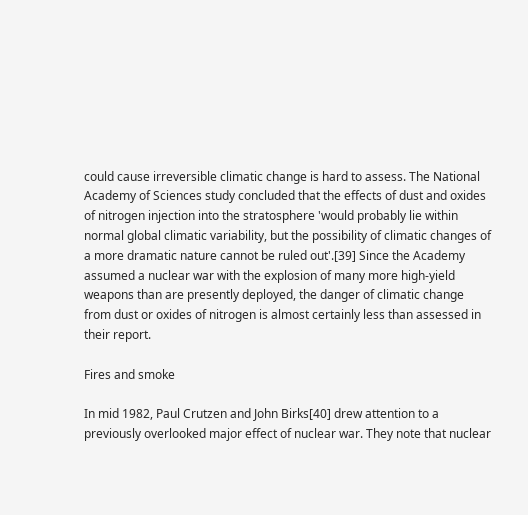could cause irreversible climatic change is hard to assess. The National Academy of Sciences study concluded that the effects of dust and oxides of nitrogen injection into the stratosphere 'would probably lie within normal global climatic variability, but the possibility of climatic changes of a more dramatic nature cannot be ruled out'.[39] Since the Academy assumed a nuclear war with the explosion of many more high-yield weapons than are presently deployed, the danger of climatic change from dust or oxides of nitrogen is almost certainly less than assessed in their report.

Fires and smoke

In mid 1982, Paul Crutzen and John Birks[40] drew attention to a previously overlooked major effect of nuclear war. They note that nuclear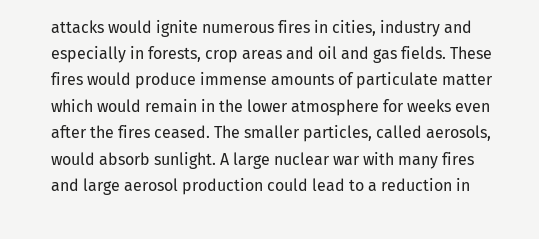attacks would ignite numerous fires in cities, industry and especially in forests, crop areas and oil and gas fields. These fires would produce immense amounts of particulate matter which would remain in the lower atmosphere for weeks even after the fires ceased. The smaller particles, called aerosols, would absorb sunlight. A large nuclear war with many fires and large aerosol production could lead to a reduction in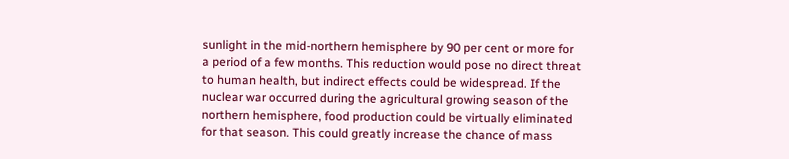sunlight in the mid-northern hemisphere by 90 per cent or more for a period of a few months. This reduction would pose no direct threat to human health, but indirect effects could be widespread. If the nuclear war occurred during the agricultural growing season of the northern hemisphere, food production could be virtually eliminated for that season. This could greatly increase the chance of mass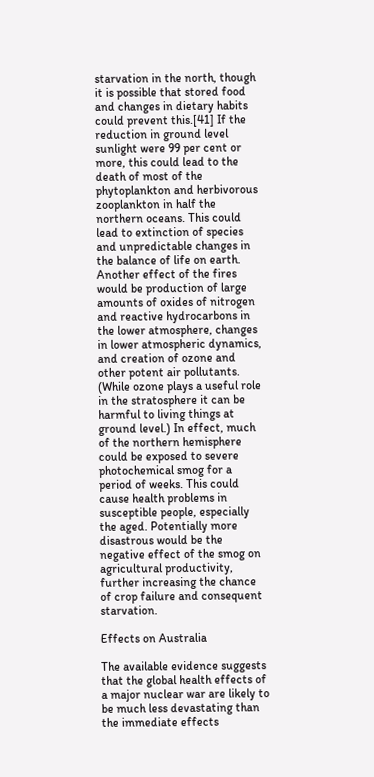starvation in the north, though it is possible that stored food and changes in dietary habits could prevent this.[41] If the reduction in ground level sunlight were 99 per cent or more, this could lead to the death of most of the phytoplankton and herbivorous zooplankton in half the northern oceans. This could lead to extinction of species and unpredictable changes in the balance of life on earth. Another effect of the fires would be production of large amounts of oxides of nitrogen and reactive hydrocarbons in the lower atmosphere, changes in lower atmospheric dynamics, and creation of ozone and other potent air pollutants. (While ozone plays a useful role in the stratosphere it can be harmful to living things at ground level.) In effect, much of the northern hemisphere could be exposed to severe photochemical smog for a period of weeks. This could cause health problems in susceptible people, especially the aged. Potentially more disastrous would be the negative effect of the smog on agricultural productivity, further increasing the chance of crop failure and consequent starvation.

Effects on Australia

The available evidence suggests that the global health effects of a major nuclear war are likely to be much less devastating than the immediate effects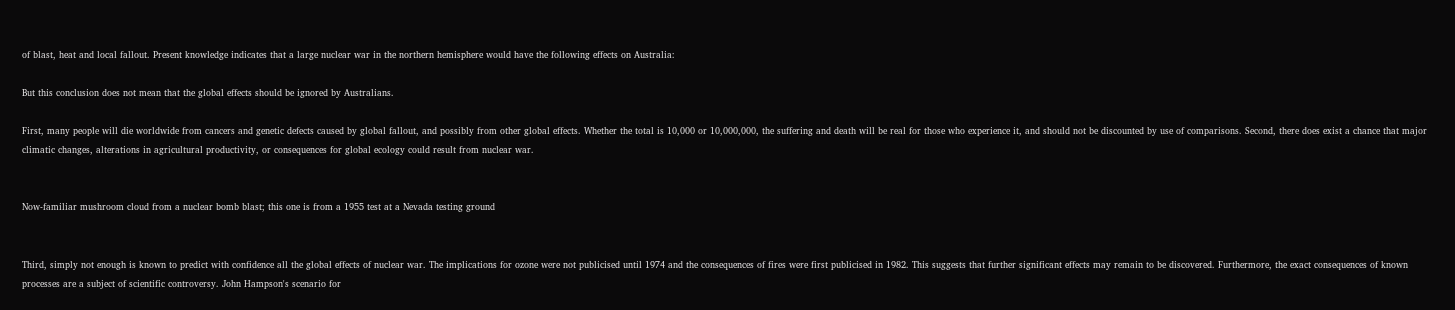of blast, heat and local fallout. Present knowledge indicates that a large nuclear war in the northern hemisphere would have the following effects on Australia:

But this conclusion does not mean that the global effects should be ignored by Australians.

First, many people will die worldwide from cancers and genetic defects caused by global fallout, and possibly from other global effects. Whether the total is 10,000 or 10,000,000, the suffering and death will be real for those who experience it, and should not be discounted by use of comparisons. Second, there does exist a chance that major climatic changes, alterations in agricultural productivity, or consequences for global ecology could result from nuclear war.


Now-familiar mushroom cloud from a nuclear bomb blast; this one is from a 1955 test at a Nevada testing ground


Third, simply not enough is known to predict with confidence all the global effects of nuclear war. The implications for ozone were not publicised until 1974 and the consequences of fires were first publicised in 1982. This suggests that further significant effects may remain to be discovered. Furthermore, the exact consequences of known processes are a subject of scientific controversy. John Hampson's scenario for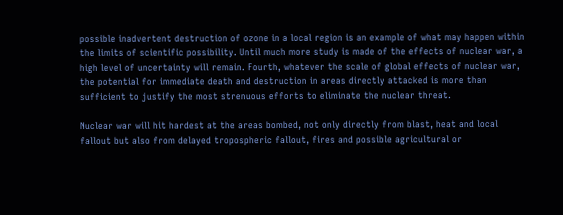possible inadvertent destruction of ozone in a local region is an example of what may happen within the limits of scientific possibility. Until much more study is made of the effects of nuclear war, a high level of uncertainty will remain. Fourth, whatever the scale of global effects of nuclear war, the potential for immediate death and destruction in areas directly attacked is more than sufficient to justify the most strenuous efforts to eliminate the nuclear threat.

Nuclear war will hit hardest at the areas bombed, not only directly from blast, heat and local fallout but also from delayed tropospheric fallout, fires and possible agricultural or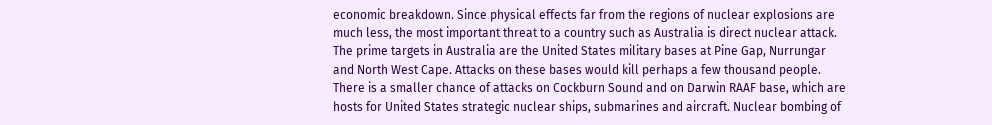economic breakdown. Since physical effects far from the regions of nuclear explosions are much less, the most important threat to a country such as Australia is direct nuclear attack. The prime targets in Australia are the United States military bases at Pine Gap, Nurrungar and North West Cape. Attacks on these bases would kill perhaps a few thousand people. There is a smaller chance of attacks on Cockburn Sound and on Darwin RAAF base, which are hosts for United States strategic nuclear ships, submarines and aircraft. Nuclear bombing of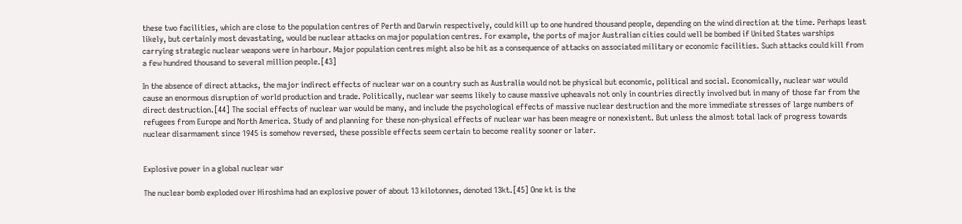these two facilities, which are close to the population centres of Perth and Darwin respectively, could kill up to one hundred thousand people, depending on the wind direction at the time. Perhaps least likely, but certainly most devastating, would be nuclear attacks on major population centres. For example, the ports of major Australian cities could well be bombed if United States warships carrying strategic nuclear weapons were in harbour. Major population centres might also be hit as a consequence of attacks on associated military or economic facilities. Such attacks could kill from a few hundred thousand to several million people.[43]

In the absence of direct attacks, the major indirect effects of nuclear war on a country such as Australia would not be physical but economic, political and social. Economically, nuclear war would cause an enormous disruption of world production and trade. Politically, nuclear war seems likely to cause massive upheavals not only in countries directly involved but in many of those far from the direct destruction.[44] The social effects of nuclear war would be many, and include the psychological effects of massive nuclear destruction and the more immediate stresses of large numbers of refugees from Europe and North America. Study of and planning for these non-physical effects of nuclear war has been meagre or nonexistent. But unless the almost total lack of progress towards nuclear disarmament since 1945 is somehow reversed, these possible effects seem certain to become reality sooner or later.


Explosive power in a global nuclear war

The nuclear bomb exploded over Hiroshima had an explosive power of about 13 kilotonnes, denoted 13kt.[45] One kt is the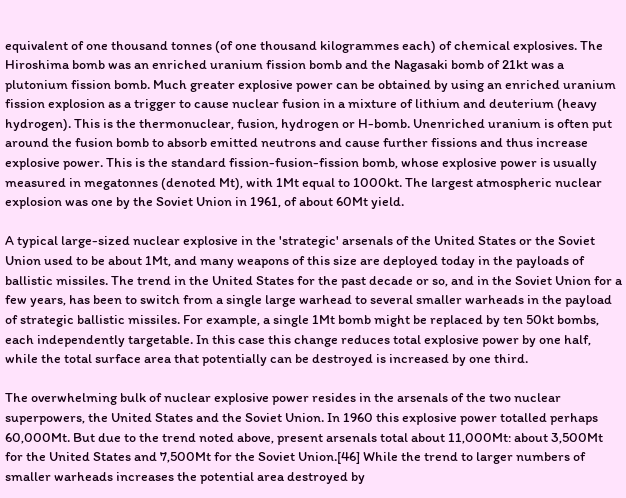equivalent of one thousand tonnes (of one thousand kilogrammes each) of chemical explosives. The Hiroshima bomb was an enriched uranium fission bomb and the Nagasaki bomb of 21kt was a plutonium fission bomb. Much greater explosive power can be obtained by using an enriched uranium fission explosion as a trigger to cause nuclear fusion in a mixture of lithium and deuterium (heavy hydrogen). This is the thermonuclear, fusion, hydrogen or H-bomb. Unenriched uranium is often put around the fusion bomb to absorb emitted neutrons and cause further fissions and thus increase explosive power. This is the standard fission-fusion-fission bomb, whose explosive power is usually measured in megatonnes (denoted Mt), with 1Mt equal to 1000kt. The largest atmospheric nuclear explosion was one by the Soviet Union in 1961, of about 60Mt yield.

A typical large-sized nuclear explosive in the 'strategic' arsenals of the United States or the Soviet Union used to be about 1Mt, and many weapons of this size are deployed today in the payloads of ballistic missiles. The trend in the United States for the past decade or so, and in the Soviet Union for a few years, has been to switch from a single large warhead to several smaller warheads in the payload of strategic ballistic missiles. For example, a single 1Mt bomb might be replaced by ten 50kt bombs, each independently targetable. In this case this change reduces total explosive power by one half, while the total surface area that potentially can be destroyed is increased by one third.

The overwhelming bulk of nuclear explosive power resides in the arsenals of the two nuclear superpowers, the United States and the Soviet Union. In 1960 this explosive power totalled perhaps 60,000Mt. But due to the trend noted above, present arsenals total about 11,000Mt: about 3,500Mt for the United States and 7,500Mt for the Soviet Union.[46] While the trend to larger numbers of smaller warheads increases the potential area destroyed by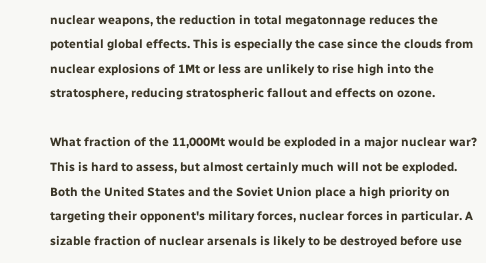nuclear weapons, the reduction in total megatonnage reduces the potential global effects. This is especially the case since the clouds from nuclear explosions of 1Mt or less are unlikely to rise high into the stratosphere, reducing stratospheric fallout and effects on ozone.

What fraction of the 11,000Mt would be exploded in a major nuclear war? This is hard to assess, but almost certainly much will not be exploded. Both the United States and the Soviet Union place a high priority on targeting their opponent's military forces, nuclear forces in particular. A sizable fraction of nuclear arsenals is likely to be destroyed before use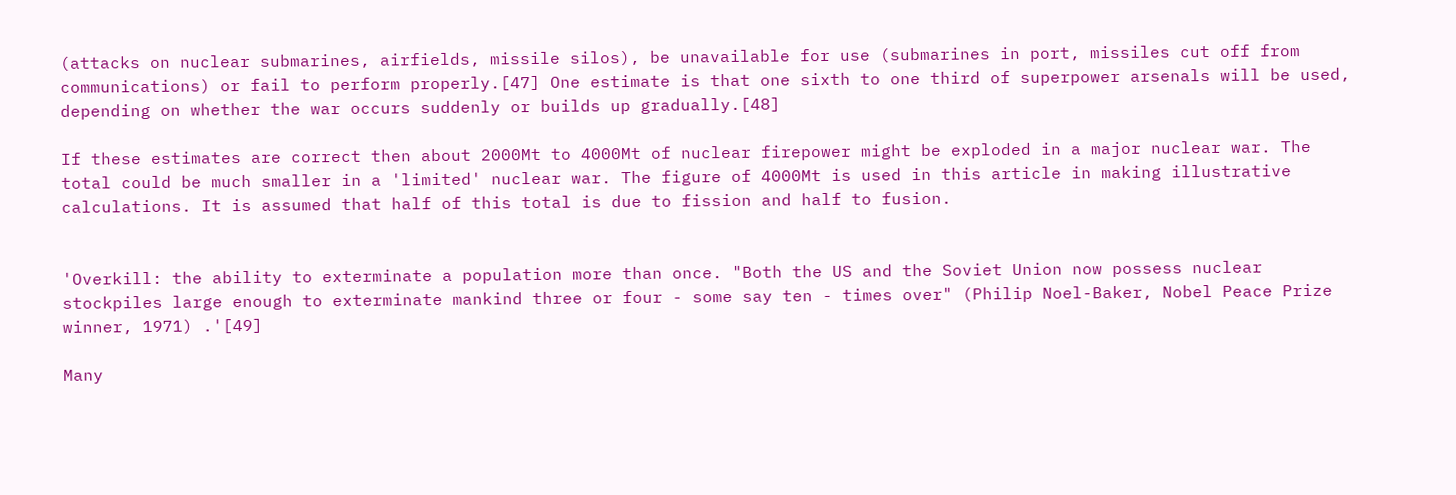(attacks on nuclear submarines, airfields, missile silos), be unavailable for use (submarines in port, missiles cut off from communications) or fail to perform properly.[47] One estimate is that one sixth to one third of superpower arsenals will be used, depending on whether the war occurs suddenly or builds up gradually.[48]

If these estimates are correct then about 2000Mt to 4000Mt of nuclear firepower might be exploded in a major nuclear war. The total could be much smaller in a 'limited' nuclear war. The figure of 4000Mt is used in this article in making illustrative calculations. It is assumed that half of this total is due to fission and half to fusion.


'Overkill: the ability to exterminate a population more than once. "Both the US and the Soviet Union now possess nuclear stockpiles large enough to exterminate mankind three or four - some say ten - times over" (Philip Noel-Baker, Nobel Peace Prize winner, 1971) .'[49]

Many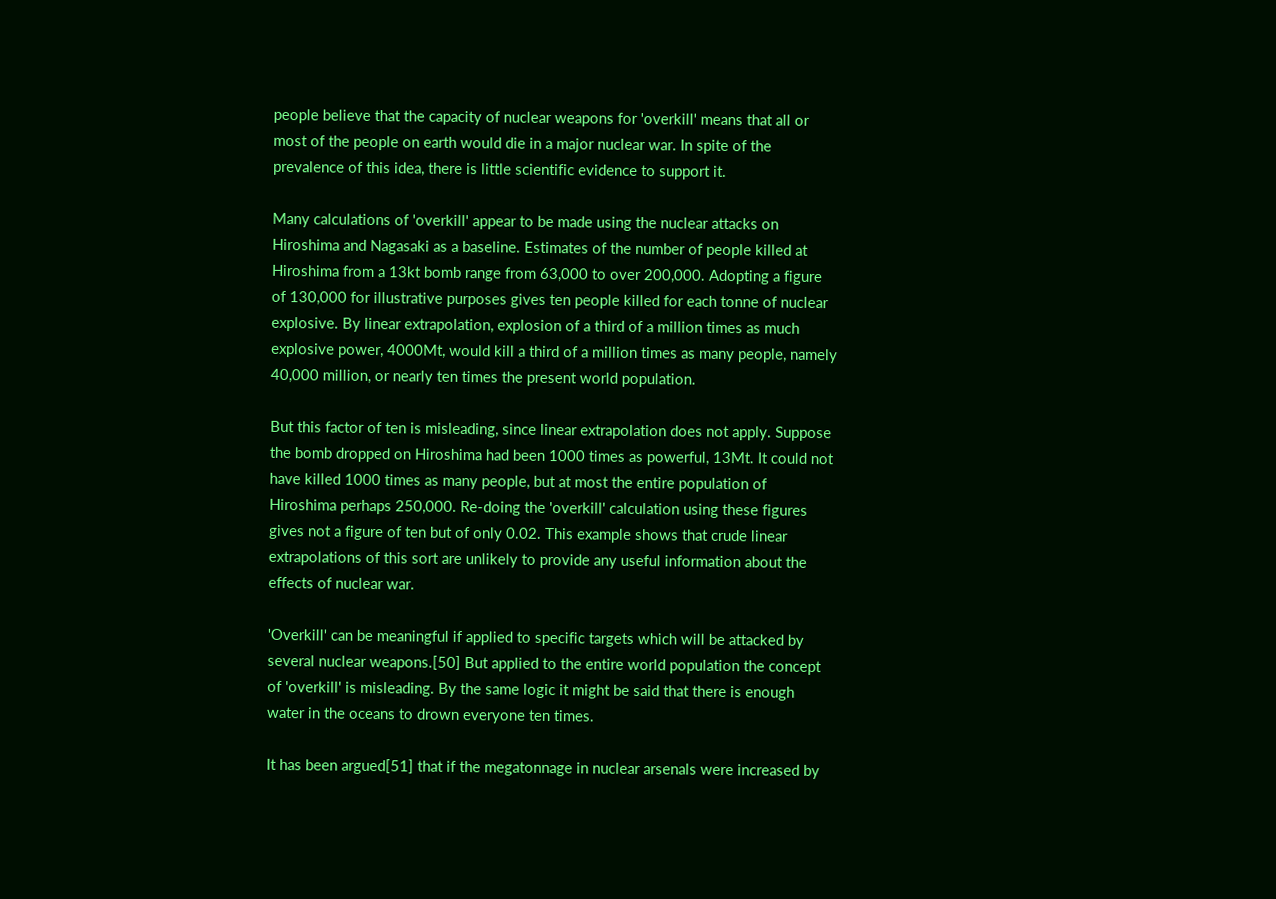people believe that the capacity of nuclear weapons for 'overkill' means that all or most of the people on earth would die in a major nuclear war. In spite of the prevalence of this idea, there is little scientific evidence to support it.

Many calculations of 'overkill' appear to be made using the nuclear attacks on Hiroshima and Nagasaki as a baseline. Estimates of the number of people killed at Hiroshima from a 13kt bomb range from 63,000 to over 200,000. Adopting a figure of 130,000 for illustrative purposes gives ten people killed for each tonne of nuclear explosive. By linear extrapolation, explosion of a third of a million times as much explosive power, 4000Mt, would kill a third of a million times as many people, namely 40,000 million, or nearly ten times the present world population.

But this factor of ten is misleading, since linear extrapolation does not apply. Suppose the bomb dropped on Hiroshima had been 1000 times as powerful, 13Mt. It could not have killed 1000 times as many people, but at most the entire population of Hiroshima perhaps 250,000. Re-doing the 'overkill' calculation using these figures gives not a figure of ten but of only 0.02. This example shows that crude linear extrapolations of this sort are unlikely to provide any useful information about the effects of nuclear war.

'Overkill' can be meaningful if applied to specific targets which will be attacked by several nuclear weapons.[50] But applied to the entire world population the concept of 'overkill' is misleading. By the same logic it might be said that there is enough water in the oceans to drown everyone ten times.

It has been argued[51] that if the megatonnage in nuclear arsenals were increased by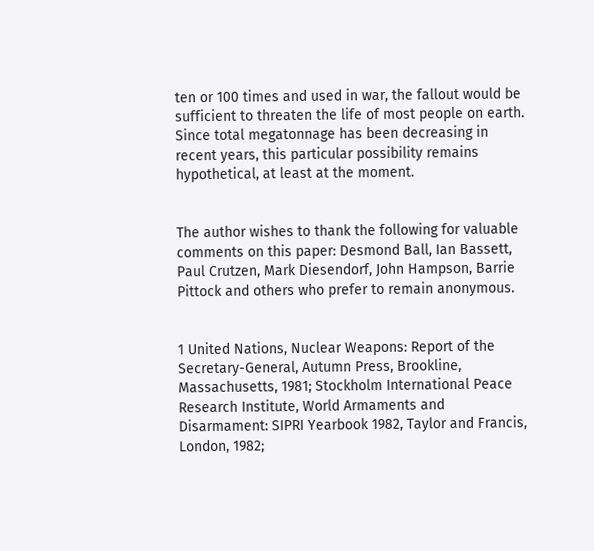ten or 100 times and used in war, the fallout would be sufficient to threaten the life of most people on earth. Since total megatonnage has been decreasing in recent years, this particular possibility remains hypothetical, at least at the moment.


The author wishes to thank the following for valuable comments on this paper: Desmond Ball, Ian Bassett, Paul Crutzen, Mark Diesendorf, John Hampson, Barrie Pittock and others who prefer to remain anonymous.


1 United Nations, Nuclear Weapons: Report of the Secretary-General, Autumn Press, Brookline, Massachusetts, 1981; Stockholm International Peace Research Institute, World Armaments and Disarmament: SIPRI Yearbook 1982, Taylor and Francis, London, 1982;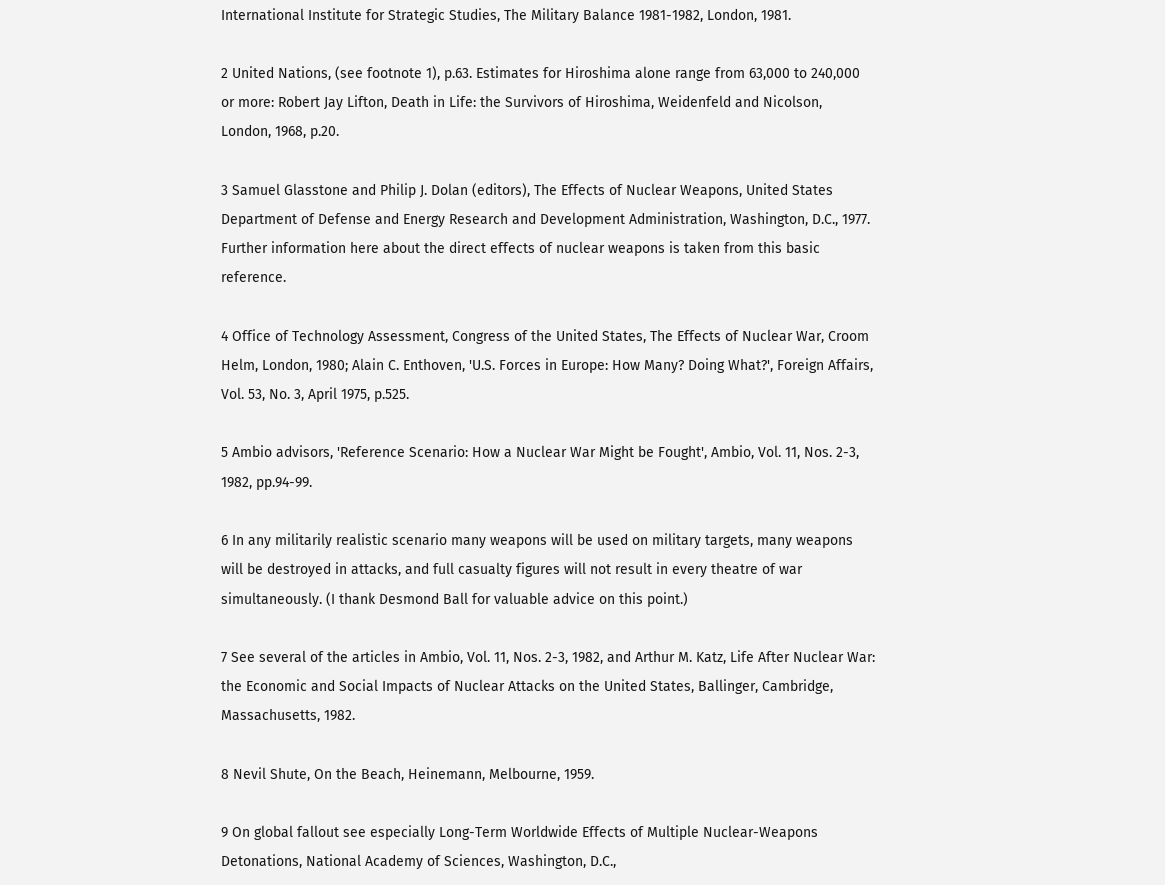International Institute for Strategic Studies, The Military Balance 1981-1982, London, 1981.

2 United Nations, (see footnote 1), p.63. Estimates for Hiroshima alone range from 63,000 to 240,000 or more: Robert Jay Lifton, Death in Life: the Survivors of Hiroshima, Weidenfeld and Nicolson, London, 1968, p.20.

3 Samuel Glasstone and Philip J. Dolan (editors), The Effects of Nuclear Weapons, United States Department of Defense and Energy Research and Development Administration, Washington, D.C., 1977. Further information here about the direct effects of nuclear weapons is taken from this basic reference.

4 Office of Technology Assessment, Congress of the United States, The Effects of Nuclear War, Croom Helm, London, 1980; Alain C. Enthoven, 'U.S. Forces in Europe: How Many? Doing What?', Foreign Affairs, Vol. 53, No. 3, April 1975, p.525.

5 Ambio advisors, 'Reference Scenario: How a Nuclear War Might be Fought', Ambio, Vol. 11, Nos. 2-3, 1982, pp.94-99.

6 In any militarily realistic scenario many weapons will be used on military targets, many weapons will be destroyed in attacks, and full casualty figures will not result in every theatre of war simultaneously. (I thank Desmond Ball for valuable advice on this point.)

7 See several of the articles in Ambio, Vol. 11, Nos. 2-3, 1982, and Arthur M. Katz, Life After Nuclear War: the Economic and Social Impacts of Nuclear Attacks on the United States, Ballinger, Cambridge, Massachusetts, 1982.

8 Nevil Shute, On the Beach, Heinemann, Melbourne, 1959.

9 On global fallout see especially Long-Term Worldwide Effects of Multiple Nuclear-Weapons Detonations, National Academy of Sciences, Washington, D.C.,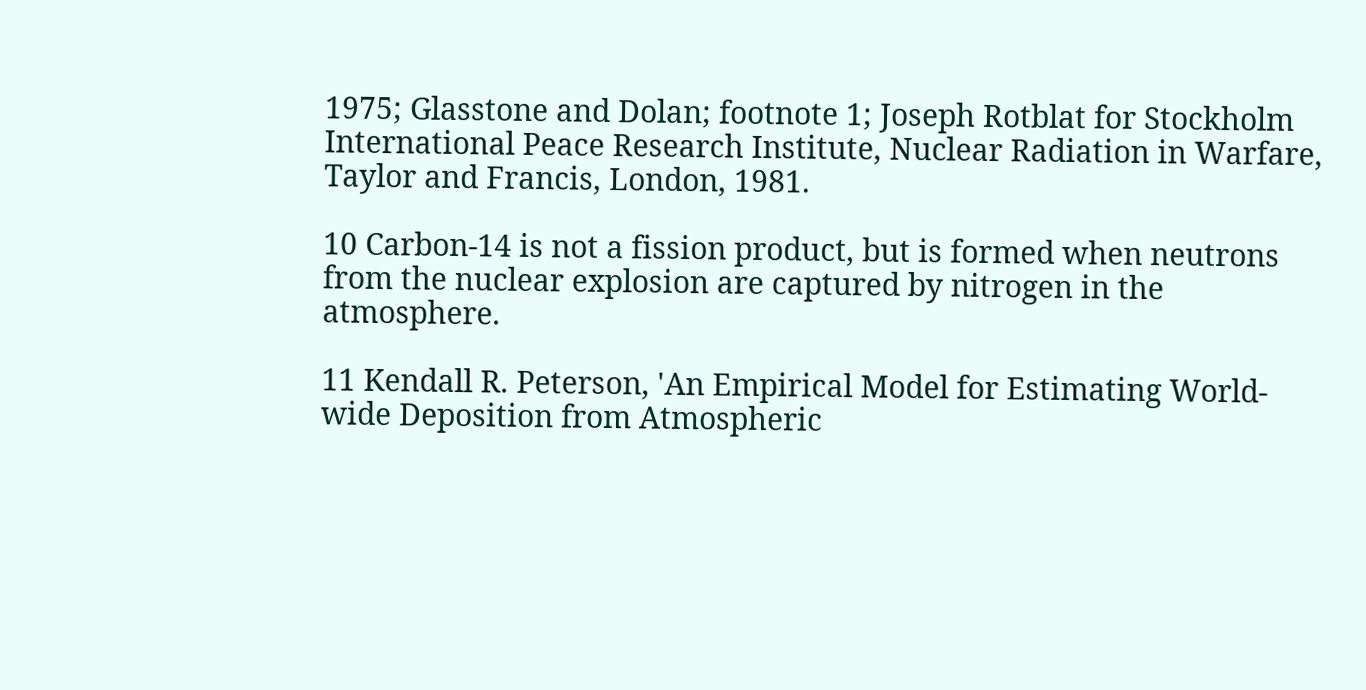1975; Glasstone and Dolan; footnote 1; Joseph Rotblat for Stockholm International Peace Research Institute, Nuclear Radiation in Warfare, Taylor and Francis, London, 1981.

10 Carbon-14 is not a fission product, but is formed when neutrons from the nuclear explosion are captured by nitrogen in the atmosphere.

11 Kendall R. Peterson, 'An Empirical Model for Estimating World-wide Deposition from Atmospheric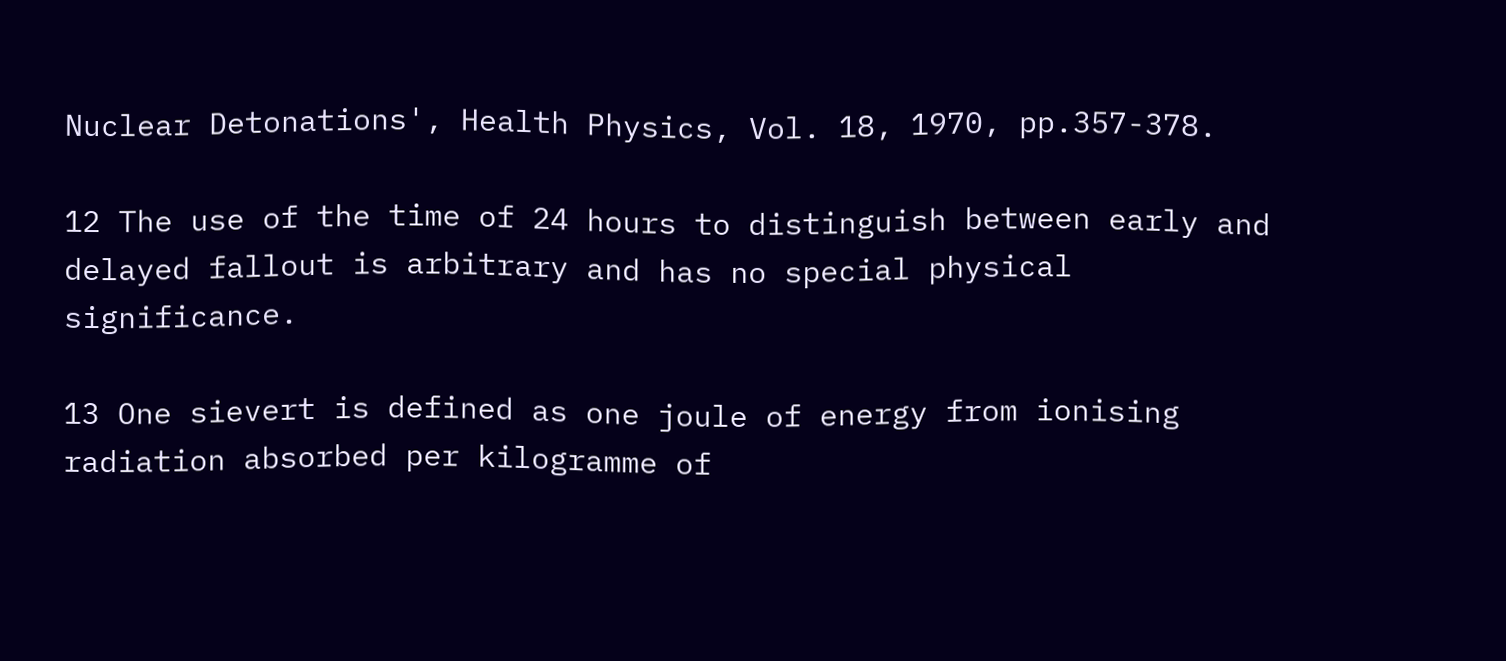Nuclear Detonations', Health Physics, Vol. 18, 1970, pp.357-378.

12 The use of the time of 24 hours to distinguish between early and delayed fallout is arbitrary and has no special physical significance.

13 One sievert is defined as one joule of energy from ionising radiation absorbed per kilogramme of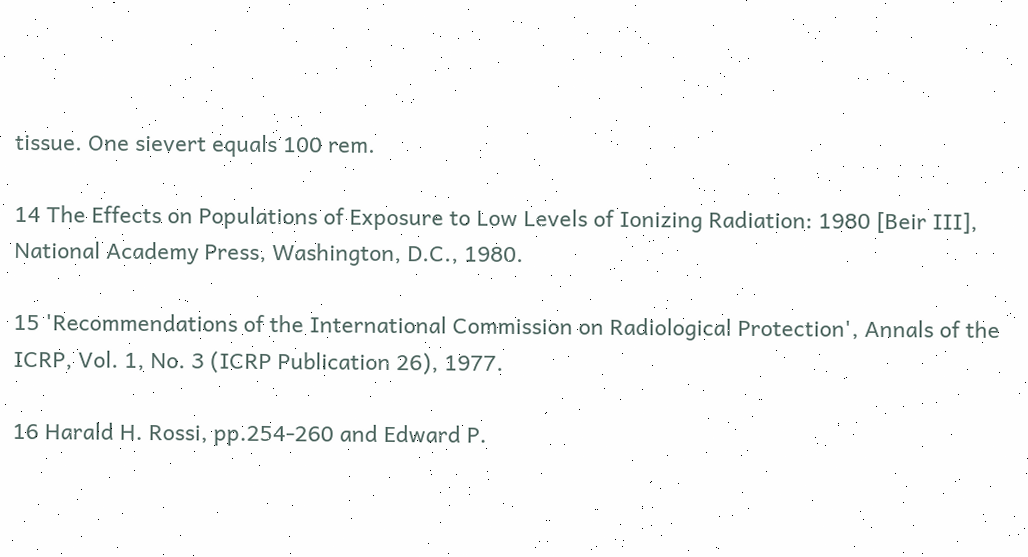tissue. One sievert equals 100 rem.

14 The Effects on Populations of Exposure to Low Levels of Ionizing Radiation: 1980 [Beir III], National Academy Press, Washington, D.C., 1980.

15 'Recommendations of the International Commission on Radiological Protection', Annals of the ICRP, Vol. 1, No. 3 (ICRP Publication 26), 1977.

16 Harald H. Rossi, pp.254-260 and Edward P.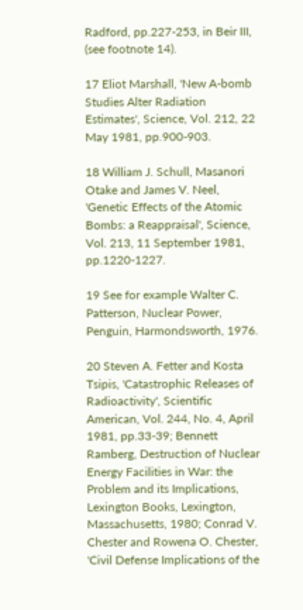Radford, pp.227-253, in Beir III, (see footnote 14).

17 Eliot Marshall, 'New A-bomb Studies Alter Radiation Estimates', Science, Vol. 212, 22 May 1981, pp.900-903.

18 William J. Schull, Masanori Otake and James V. Neel, 'Genetic Effects of the Atomic Bombs: a Reappraisal', Science, Vol. 213, 11 September 1981, pp.1220-1227.

19 See for example Walter C. Patterson, Nuclear Power, Penguin, Harmondsworth, 1976.

20 Steven A. Fetter and Kosta Tsipis, 'Catastrophic Releases of Radioactivity', Scientific American, Vol. 244, No. 4, April 1981, pp.33-39; Bennett Ramberg, Destruction of Nuclear Energy Facilities in War: the Problem and its Implications, Lexington Books, Lexington, Massachusetts, 1980; Conrad V. Chester and Rowena O. Chester, 'Civil Defense Implications of the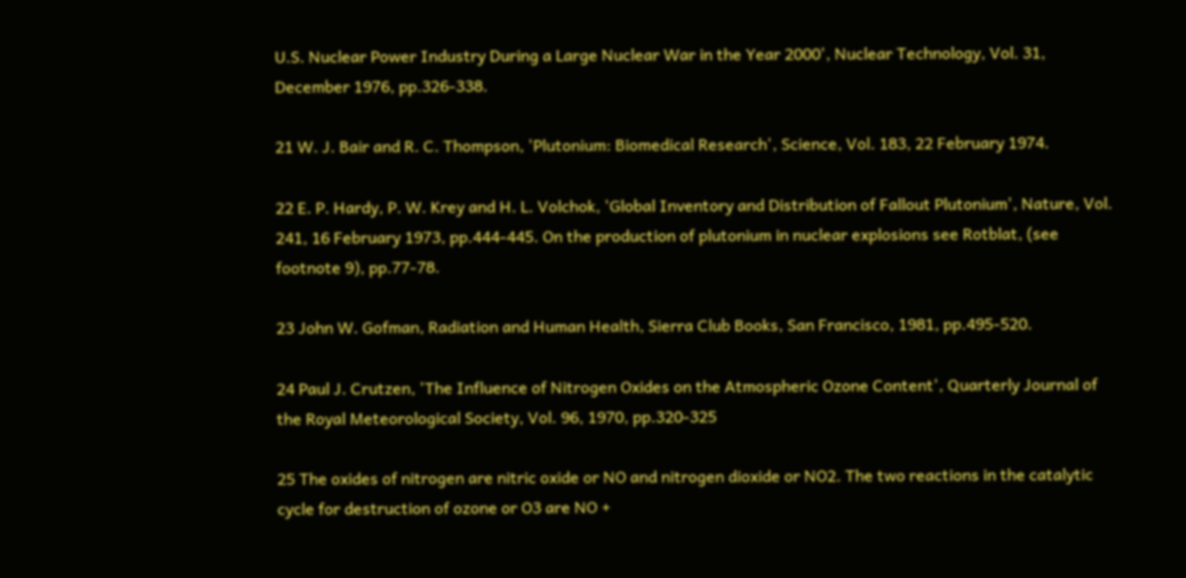U.S. Nuclear Power Industry During a Large Nuclear War in the Year 2000', Nuclear Technology, Vol. 31, December 1976, pp.326-338.

21 W. J. Bair and R. C. Thompson, 'Plutonium: Biomedical Research', Science, Vol. 183, 22 February 1974.

22 E. P. Hardy, P. W. Krey and H. L. Volchok, 'Global Inventory and Distribution of Fallout Plutonium', Nature, Vol. 241, 16 February 1973, pp.444-445. On the production of plutonium in nuclear explosions see Rotblat, (see footnote 9), pp.77-78.

23 John W. Gofman, Radiation and Human Health, Sierra Club Books, San Francisco, 1981, pp.495-520.

24 Paul J. Crutzen, 'The Influence of Nitrogen Oxides on the Atmospheric Ozone Content', Quarterly Journal of the Royal Meteorological Society, Vol. 96, 1970, pp.320-325

25 The oxides of nitrogen are nitric oxide or NO and nitrogen dioxide or NO2. The two reactions in the catalytic cycle for destruction of ozone or O3 are NO +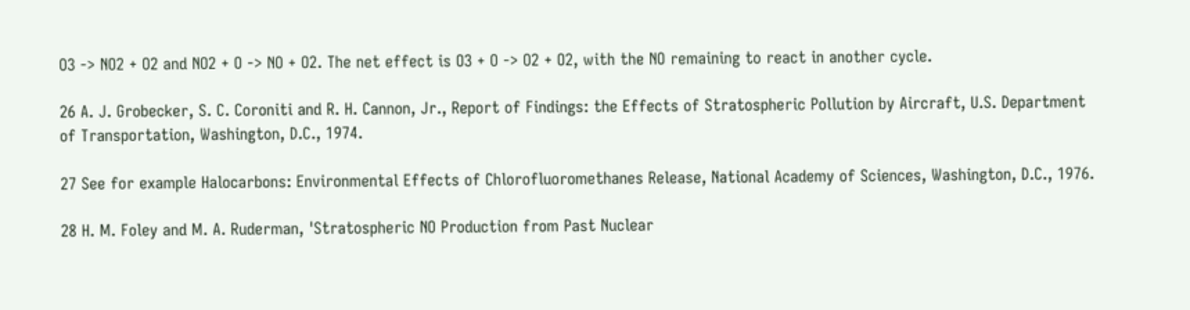O3 -> NO2 + O2 and NO2 + O -> NO + O2. The net effect is O3 + O -> O2 + O2, with the NO remaining to react in another cycle.

26 A. J. Grobecker, S. C. Coroniti and R. H. Cannon, Jr., Report of Findings: the Effects of Stratospheric Pollution by Aircraft, U.S. Department of Transportation, Washington, D.C., 1974.

27 See for example Halocarbons: Environmental Effects of Chlorofluoromethanes Release, National Academy of Sciences, Washington, D.C., 1976.

28 H. M. Foley and M. A. Ruderman, 'Stratospheric NO Production from Past Nuclear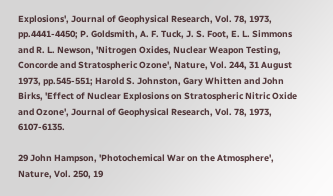Explosions', Journal of Geophysical Research, Vol. 78, 1973, pp.4441-4450; P. Goldsmith, A. F. Tuck, J. S. Foot, E. L. Simmons and R. L. Newson, 'Nitrogen Oxides, Nuclear Weapon Testing, Concorde and Stratospheric Ozone', Nature, Vol. 244, 31 August 1973, pp.545-551; Harold S. Johnston, Gary Whitten and John Birks, 'Effect of Nuclear Explosions on Stratospheric Nitric Oxide and Ozone', Journal of Geophysical Research, Vol. 78, 1973, 6107-6135.

29 John Hampson, 'Photochemical War on the Atmosphere', Nature, Vol. 250, 19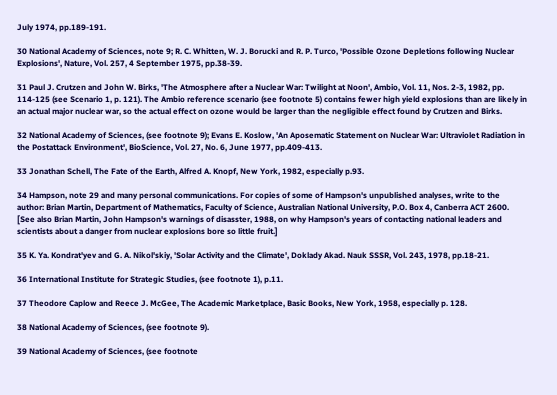July 1974, pp.189-191.

30 National Academy of Sciences, note 9; R. C. Whitten, W. J. Borucki and R. P. Turco, 'Possible Ozone Depletions following Nuclear Explosions', Nature, Vol. 257, 4 September 1975, pp.38-39.

31 Paul J. Crutzen and John W. Birks, 'The Atmosphere after a Nuclear War: Twilight at Noon', Ambio, Vol. 11, Nos. 2-3, 1982, pp. 114-125 (see Scenario 1, p. 121). The Ambio reference scenario (see footnote 5) contains fewer high yield explosions than are likely in an actual major nuclear war, so the actual effect on ozone would be larger than the negligible effect found by Crutzen and Birks.

32 National Academy of Sciences, (see footnote 9); Evans E. Koslow, 'An Aposematic Statement on Nuclear War: Ultraviolet Radiation in the Postattack Environment', BioScience, Vol. 27, No. 6, June 1977, pp.409-413.

33 Jonathan Schell, The Fate of the Earth, Alfred A. Knopf, New York, 1982, especially p.93.

34 Hampson, note 29 and many personal communications. For copies of some of Hampson's unpublished analyses, write to the author: Brian Martin, Department of Mathematics, Faculty of Science, Australian National University, P.O. Box 4, Canberra ACT 2600. [See also Brian Martin, John Hampson's warnings of disasster, 1988, on why Hampson's years of contacting national leaders and scientists about a danger from nuclear explosions bore so little fruit.]

35 K. Ya. Kondrat'yev and G. A. Nikol'skiy, 'Solar Activity and the Climate', Doklady Akad. Nauk SSSR, Vol. 243, 1978, pp.18-21.

36 International Institute for Strategic Studies, (see footnote 1), p.11.

37 Theodore Caplow and Reece J. McGee, The Academic Marketplace, Basic Books, New York, 1958, especially p. 128.

38 National Academy of Sciences, (see footnote 9).

39 National Academy of Sciences, (see footnote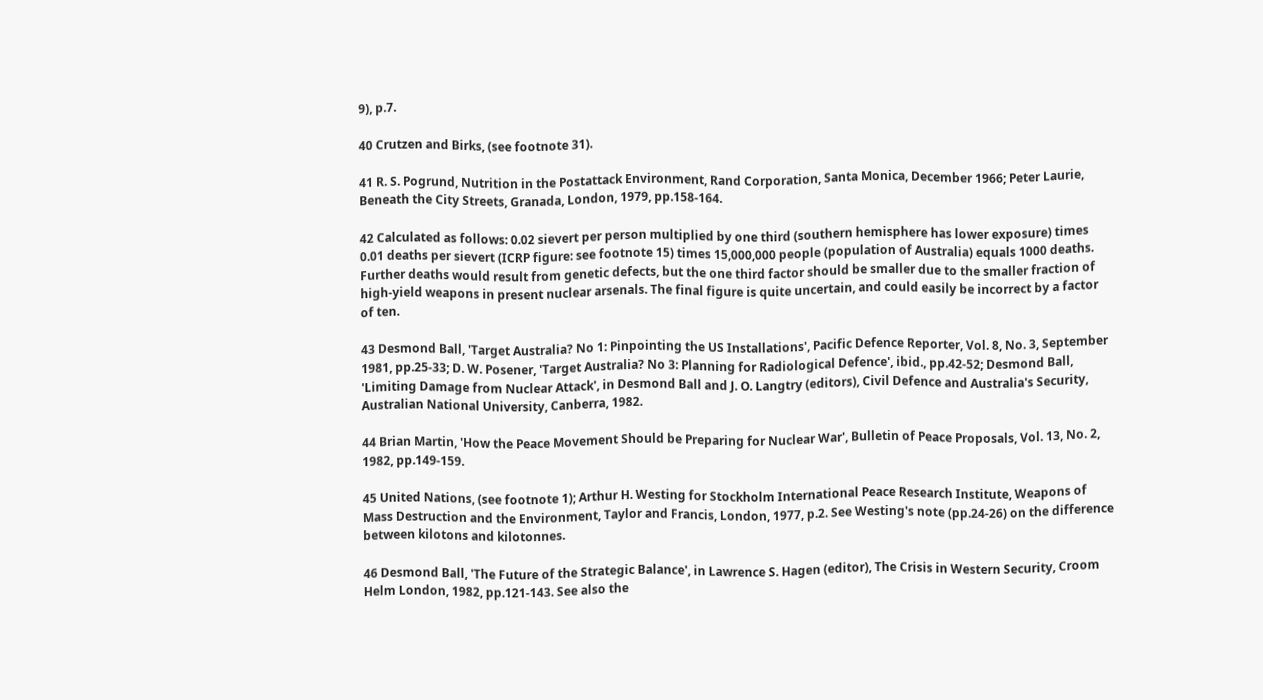9), p.7.

40 Crutzen and Birks, (see footnote 31).

41 R. S. Pogrund, Nutrition in the Postattack Environment, Rand Corporation, Santa Monica, December 1966; Peter Laurie, Beneath the City Streets, Granada, London, 1979, pp.158-164.

42 Calculated as follows: 0.02 sievert per person multiplied by one third (southern hemisphere has lower exposure) times 0.01 deaths per sievert (ICRP figure: see footnote 15) times 15,000,000 people (population of Australia) equals 1000 deaths. Further deaths would result from genetic defects, but the one third factor should be smaller due to the smaller fraction of high-yield weapons in present nuclear arsenals. The final figure is quite uncertain, and could easily be incorrect by a factor of ten.

43 Desmond Ball, 'Target Australia? No 1: Pinpointing the US Installations', Pacific Defence Reporter, Vol. 8, No. 3, September 1981, pp.25-33; D. W. Posener, 'Target Australia? No 3: Planning for Radiological Defence', ibid., pp.42-52; Desmond Ball, 'Limiting Damage from Nuclear Attack', in Desmond Ball and J. O. Langtry (editors), Civil Defence and Australia's Security, Australian National University, Canberra, 1982.

44 Brian Martin, 'How the Peace Movement Should be Preparing for Nuclear War', Bulletin of Peace Proposals, Vol. 13, No. 2, 1982, pp.149-159.

45 United Nations, (see footnote 1); Arthur H. Westing for Stockholm International Peace Research Institute, Weapons of Mass Destruction and the Environment, Taylor and Francis, London, 1977, p.2. See Westing's note (pp.24-26) on the difference between kilotons and kilotonnes.

46 Desmond Ball, 'The Future of the Strategic Balance', in Lawrence S. Hagen (editor), The Crisis in Western Security, Croom Helm London, 1982, pp.121-143. See also the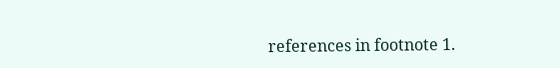references in footnote 1.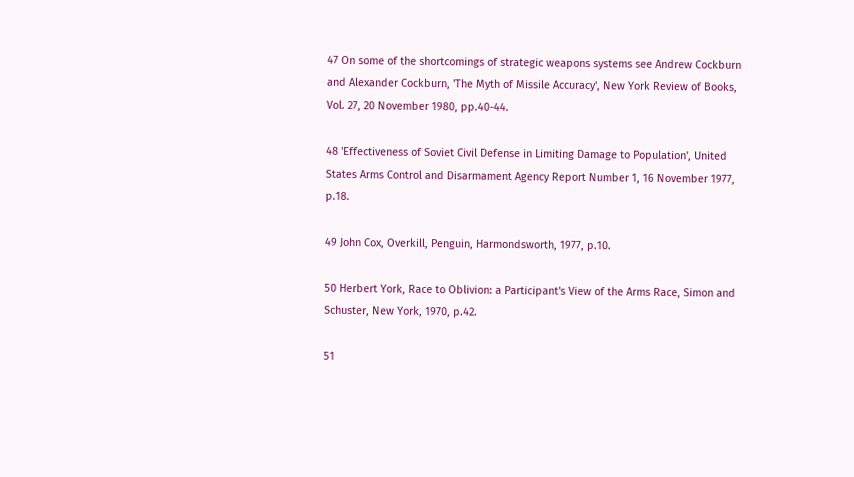47 On some of the shortcomings of strategic weapons systems see Andrew Cockburn and Alexander Cockburn, 'The Myth of Missile Accuracy', New York Review of Books, Vol. 27, 20 November 1980, pp.40-44.

48 'Effectiveness of Soviet Civil Defense in Limiting Damage to Population', United States Arms Control and Disarmament Agency Report Number 1, 16 November 1977, p.18.

49 John Cox, Overkill, Penguin, Harmondsworth, 1977, p.10.

50 Herbert York, Race to Oblivion: a Participant's View of the Arms Race, Simon and Schuster, New York, 1970, p.42.

51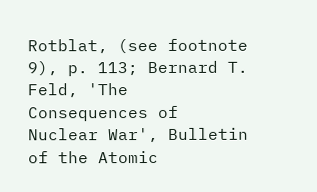Rotblat, (see footnote 9), p. 113; Bernard T. Feld, 'The Consequences of Nuclear War', Bulletin of the Atomic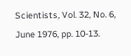Scientists, Vol. 32, No. 6, June 1976, pp. 10-13.